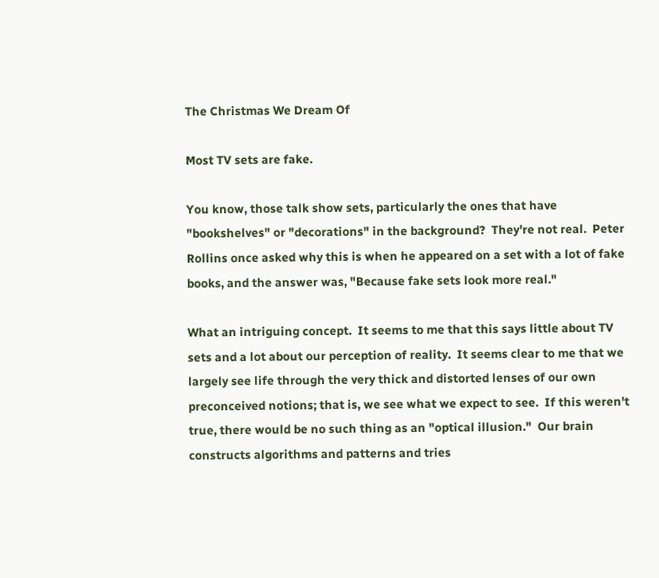The Christmas We Dream Of

Most TV sets are fake.

You know, those talk show sets, particularly the ones that have "bookshelves" or "decorations" in the background?  They're not real.  Peter Rollins once asked why this is when he appeared on a set with a lot of fake books, and the answer was, "Because fake sets look more real."

What an intriguing concept.  It seems to me that this says little about TV sets and a lot about our perception of reality.  It seems clear to me that we largely see life through the very thick and distorted lenses of our own preconceived notions; that is, we see what we expect to see.  If this weren't true, there would be no such thing as an "optical illusion."  Our brain constructs algorithms and patterns and tries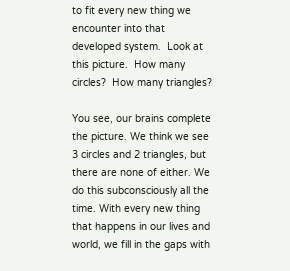to fit every new thing we encounter into that developed system.  Look at this picture.  How many circles?  How many triangles?

You see, our brains complete the picture. We think we see 3 circles and 2 triangles, but there are none of either. We do this subconsciously all the time. With every new thing that happens in our lives and world, we fill in the gaps with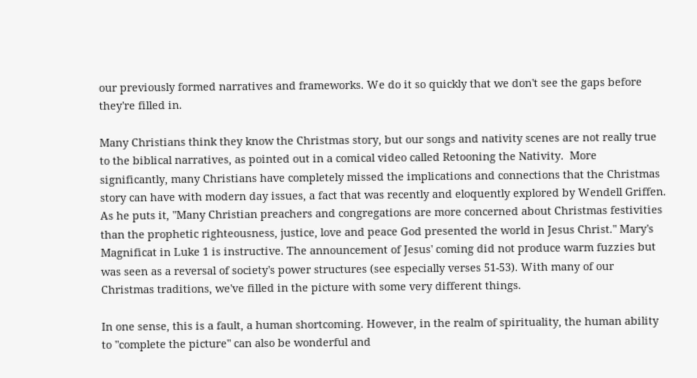our previously formed narratives and frameworks. We do it so quickly that we don't see the gaps before they're filled in.

Many Christians think they know the Christmas story, but our songs and nativity scenes are not really true to the biblical narratives, as pointed out in a comical video called Retooning the Nativity.  More significantly, many Christians have completely missed the implications and connections that the Christmas story can have with modern day issues, a fact that was recently and eloquently explored by Wendell Griffen. As he puts it, "Many Christian preachers and congregations are more concerned about Christmas festivities than the prophetic righteousness, justice, love and peace God presented the world in Jesus Christ." Mary's Magnificat in Luke 1 is instructive. The announcement of Jesus' coming did not produce warm fuzzies but was seen as a reversal of society's power structures (see especially verses 51-53). With many of our Christmas traditions, we've filled in the picture with some very different things.

In one sense, this is a fault, a human shortcoming. However, in the realm of spirituality, the human ability to "complete the picture" can also be wonderful and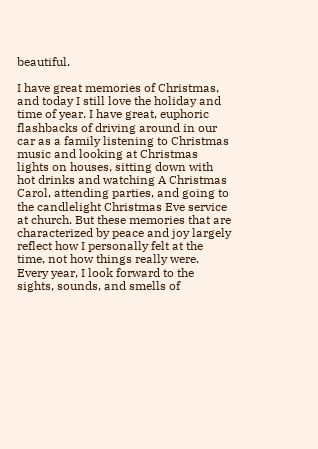beautiful.

I have great memories of Christmas, and today I still love the holiday and time of year. I have great, euphoric flashbacks of driving around in our car as a family listening to Christmas music and looking at Christmas lights on houses, sitting down with hot drinks and watching A Christmas Carol, attending parties, and going to the candlelight Christmas Eve service at church. But these memories that are characterized by peace and joy largely reflect how I personally felt at the time, not how things really were. Every year, I look forward to the sights, sounds, and smells of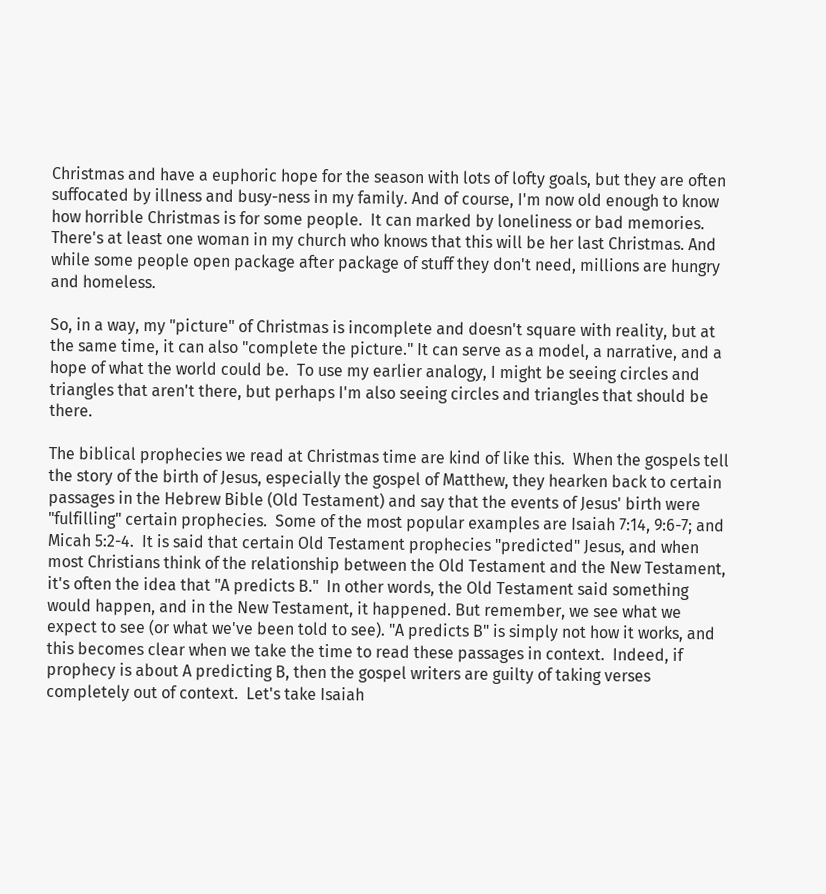Christmas and have a euphoric hope for the season with lots of lofty goals, but they are often suffocated by illness and busy-ness in my family. And of course, I'm now old enough to know how horrible Christmas is for some people.  It can marked by loneliness or bad memories. There's at least one woman in my church who knows that this will be her last Christmas. And while some people open package after package of stuff they don't need, millions are hungry and homeless.

So, in a way, my "picture" of Christmas is incomplete and doesn't square with reality, but at the same time, it can also "complete the picture." It can serve as a model, a narrative, and a hope of what the world could be.  To use my earlier analogy, I might be seeing circles and triangles that aren't there, but perhaps I'm also seeing circles and triangles that should be there.

The biblical prophecies we read at Christmas time are kind of like this.  When the gospels tell the story of the birth of Jesus, especially the gospel of Matthew, they hearken back to certain passages in the Hebrew Bible (Old Testament) and say that the events of Jesus' birth were "fulfilling" certain prophecies.  Some of the most popular examples are Isaiah 7:14, 9:6-7; and Micah 5:2-4.  It is said that certain Old Testament prophecies "predicted" Jesus, and when most Christians think of the relationship between the Old Testament and the New Testament, it's often the idea that "A predicts B."  In other words, the Old Testament said something would happen, and in the New Testament, it happened. But remember, we see what we expect to see (or what we've been told to see). "A predicts B" is simply not how it works, and this becomes clear when we take the time to read these passages in context.  Indeed, if prophecy is about A predicting B, then the gospel writers are guilty of taking verses completely out of context.  Let's take Isaiah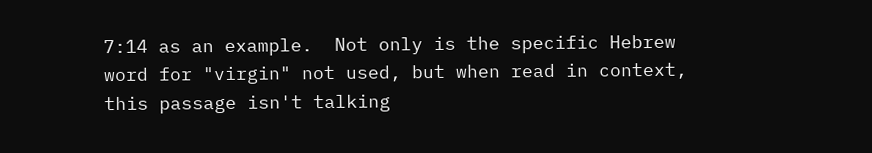7:14 as an example.  Not only is the specific Hebrew word for "virgin" not used, but when read in context, this passage isn't talking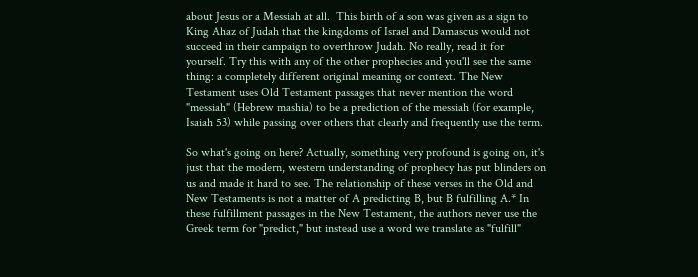about Jesus or a Messiah at all.  This birth of a son was given as a sign to King Ahaz of Judah that the kingdoms of Israel and Damascus would not succeed in their campaign to overthrow Judah. No really, read it for yourself. Try this with any of the other prophecies and you'll see the same thing: a completely different original meaning or context. The New Testament uses Old Testament passages that never mention the word "messiah" (Hebrew mashia) to be a prediction of the messiah (for example, Isaiah 53) while passing over others that clearly and frequently use the term.

So what's going on here? Actually, something very profound is going on, it's just that the modern, western understanding of prophecy has put blinders on us and made it hard to see. The relationship of these verses in the Old and New Testaments is not a matter of A predicting B, but B fulfilling A.* In these fulfillment passages in the New Testament, the authors never use the Greek term for "predict," but instead use a word we translate as "fulfill"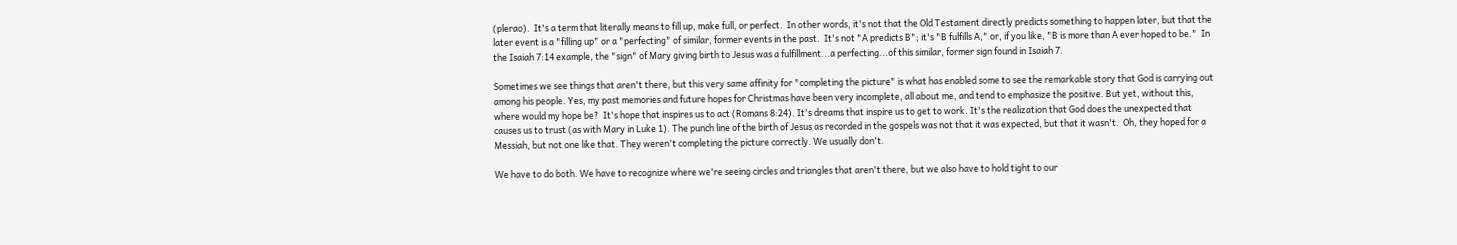(plerao).  It's a term that literally means to fill up, make full, or perfect.  In other words, it's not that the Old Testament directly predicts something to happen later, but that the later event is a "filling up" or a "perfecting" of similar, former events in the past.  It's not "A predicts B"; it's "B fulfills A," or, if you like, "B is more than A ever hoped to be."  In the Isaiah 7:14 example, the "sign" of Mary giving birth to Jesus was a fulfillment...a perfecting...of this similar, former sign found in Isaiah 7.

Sometimes we see things that aren't there, but this very same affinity for "completing the picture" is what has enabled some to see the remarkable story that God is carrying out among his people. Yes, my past memories and future hopes for Christmas have been very incomplete, all about me, and tend to emphasize the positive. But yet, without this, where would my hope be?  It's hope that inspires us to act (Romans 8:24). It's dreams that inspire us to get to work. It's the realization that God does the unexpected that causes us to trust (as with Mary in Luke 1). The punch line of the birth of Jesus as recorded in the gospels was not that it was expected, but that it wasn't.  Oh, they hoped for a Messiah, but not one like that. They weren't completing the picture correctly. We usually don't.

We have to do both. We have to recognize where we're seeing circles and triangles that aren't there, but we also have to hold tight to our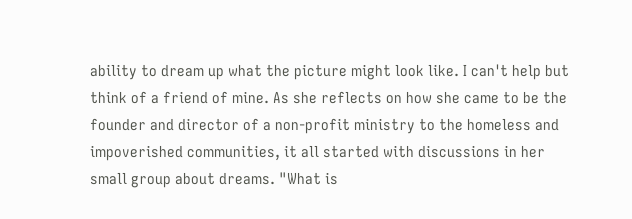ability to dream up what the picture might look like. I can't help but think of a friend of mine. As she reflects on how she came to be the founder and director of a non-profit ministry to the homeless and impoverished communities, it all started with discussions in her small group about dreams. "What is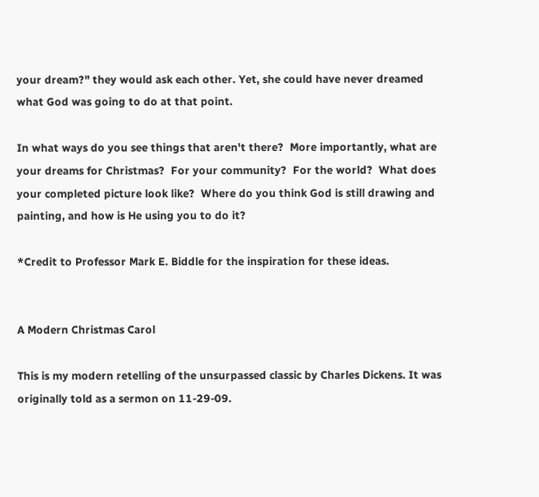your dream?" they would ask each other. Yet, she could have never dreamed what God was going to do at that point.

In what ways do you see things that aren't there?  More importantly, what are your dreams for Christmas?  For your community?  For the world?  What does your completed picture look like?  Where do you think God is still drawing and painting, and how is He using you to do it?

*Credit to Professor Mark E. Biddle for the inspiration for these ideas.


A Modern Christmas Carol

This is my modern retelling of the unsurpassed classic by Charles Dickens. It was originally told as a sermon on 11-29-09.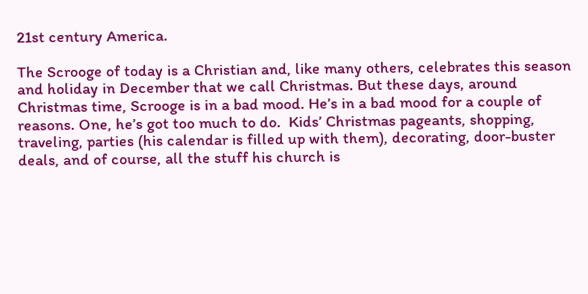21st century America.

The Scrooge of today is a Christian and, like many others, celebrates this season and holiday in December that we call Christmas. But these days, around Christmas time, Scrooge is in a bad mood. He’s in a bad mood for a couple of reasons. One, he’s got too much to do.  Kids’ Christmas pageants, shopping, traveling, parties (his calendar is filled up with them), decorating, door-buster deals, and of course, all the stuff his church is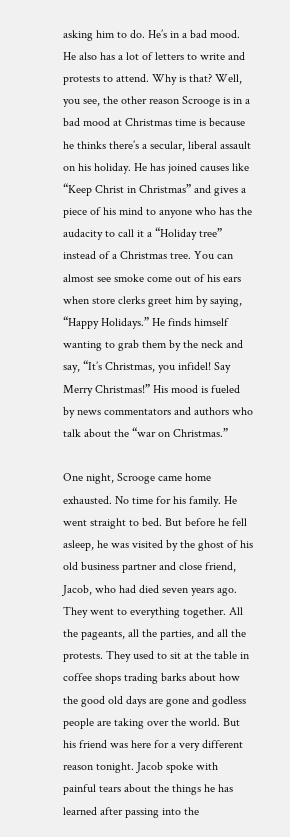asking him to do. He’s in a bad mood. He also has a lot of letters to write and protests to attend. Why is that? Well, you see, the other reason Scrooge is in a bad mood at Christmas time is because he thinks there’s a secular, liberal assault on his holiday. He has joined causes like “Keep Christ in Christmas” and gives a piece of his mind to anyone who has the audacity to call it a “Holiday tree” instead of a Christmas tree. You can almost see smoke come out of his ears when store clerks greet him by saying, “Happy Holidays.” He finds himself wanting to grab them by the neck and say, “It’s Christmas, you infidel! Say Merry Christmas!” His mood is fueled by news commentators and authors who talk about the “war on Christmas.”

One night, Scrooge came home exhausted. No time for his family. He went straight to bed. But before he fell asleep, he was visited by the ghost of his old business partner and close friend, Jacob, who had died seven years ago. They went to everything together. All the pageants, all the parties, and all the protests. They used to sit at the table in coffee shops trading barks about how the good old days are gone and godless people are taking over the world. But his friend was here for a very different reason tonight. Jacob spoke with painful tears about the things he has learned after passing into the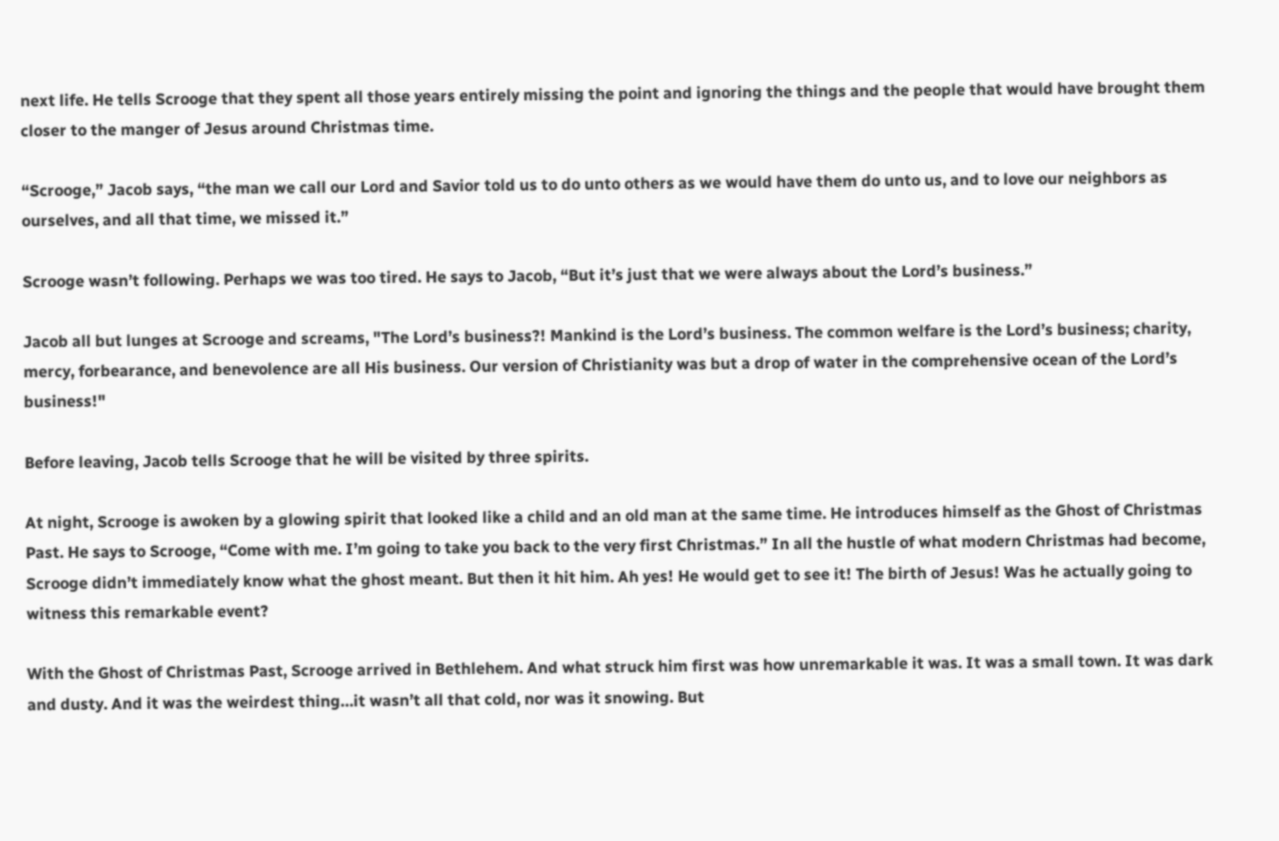next life. He tells Scrooge that they spent all those years entirely missing the point and ignoring the things and the people that would have brought them closer to the manger of Jesus around Christmas time.

“Scrooge,” Jacob says, “the man we call our Lord and Savior told us to do unto others as we would have them do unto us, and to love our neighbors as ourselves, and all that time, we missed it.”

Scrooge wasn’t following. Perhaps we was too tired. He says to Jacob, “But it’s just that we were always about the Lord’s business.”

Jacob all but lunges at Scrooge and screams, "The Lord’s business?! Mankind is the Lord’s business. The common welfare is the Lord’s business; charity, mercy, forbearance, and benevolence are all His business. Our version of Christianity was but a drop of water in the comprehensive ocean of the Lord’s business!"

Before leaving, Jacob tells Scrooge that he will be visited by three spirits.

At night, Scrooge is awoken by a glowing spirit that looked like a child and an old man at the same time. He introduces himself as the Ghost of Christmas Past. He says to Scrooge, “Come with me. I’m going to take you back to the very first Christmas.” In all the hustle of what modern Christmas had become, Scrooge didn’t immediately know what the ghost meant. But then it hit him. Ah yes! He would get to see it! The birth of Jesus! Was he actually going to witness this remarkable event?

With the Ghost of Christmas Past, Scrooge arrived in Bethlehem. And what struck him first was how unremarkable it was. It was a small town. It was dark and dusty. And it was the weirdest thing…it wasn’t all that cold, nor was it snowing. But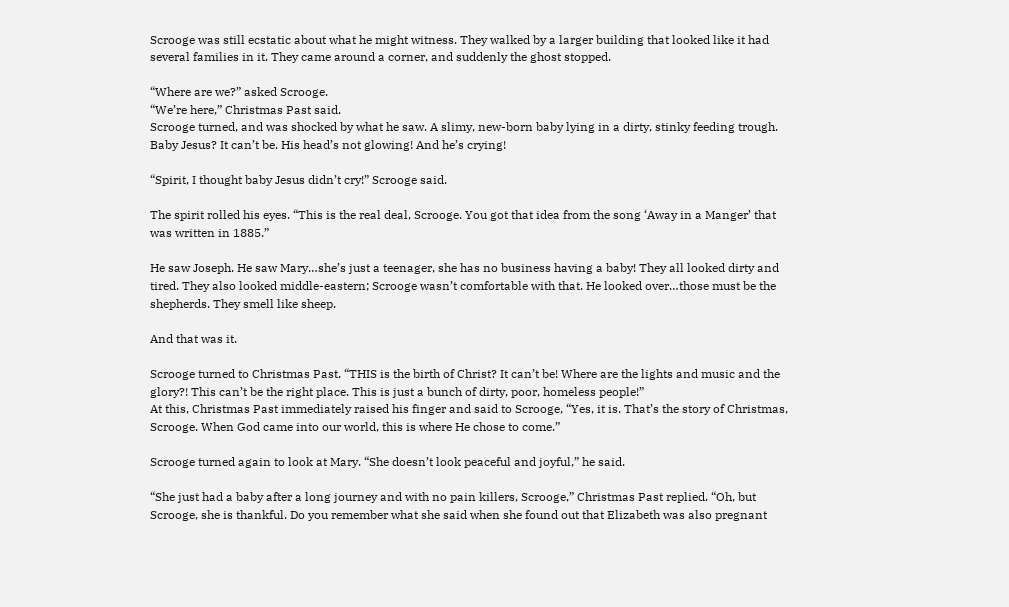Scrooge was still ecstatic about what he might witness. They walked by a larger building that looked like it had several families in it. They came around a corner, and suddenly the ghost stopped.

“Where are we?” asked Scrooge.
“We’re here,” Christmas Past said.
Scrooge turned, and was shocked by what he saw. A slimy, new-born baby lying in a dirty, stinky feeding trough. Baby Jesus? It can’t be. His head’s not glowing! And he’s crying!

“Spirit, I thought baby Jesus didn’t cry!” Scrooge said.

The spirit rolled his eyes. “This is the real deal, Scrooge. You got that idea from the song ‘Away in a Manger’ that was written in 1885.”

He saw Joseph. He saw Mary…she’s just a teenager, she has no business having a baby! They all looked dirty and tired. They also looked middle-eastern; Scrooge wasn’t comfortable with that. He looked over…those must be the shepherds. They smell like sheep.

And that was it.

Scrooge turned to Christmas Past. “THIS is the birth of Christ? It can’t be! Where are the lights and music and the glory?! This can’t be the right place. This is just a bunch of dirty, poor, homeless people!”
At this, Christmas Past immediately raised his finger and said to Scrooge, “Yes, it is. That’s the story of Christmas, Scrooge. When God came into our world, this is where He chose to come.”

Scrooge turned again to look at Mary. “She doesn’t look peaceful and joyful,” he said.

“She just had a baby after a long journey and with no pain killers, Scrooge,” Christmas Past replied. “Oh, but Scrooge, she is thankful. Do you remember what she said when she found out that Elizabeth was also pregnant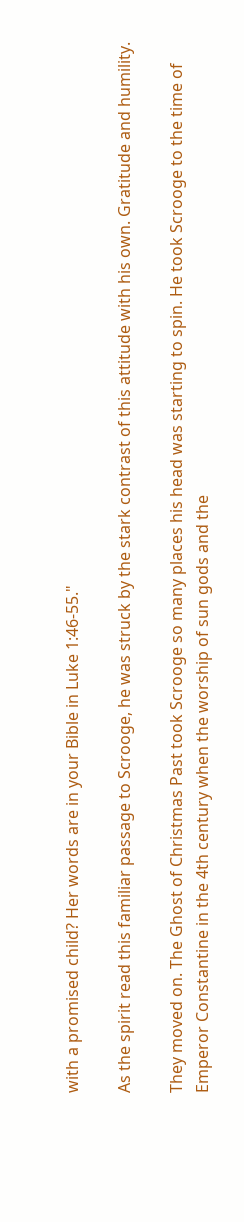with a promised child? Her words are in your Bible in Luke 1:46-55."

As the spirit read this familiar passage to Scrooge, he was struck by the stark contrast of this attitude with his own. Gratitude and humility.

They moved on. The Ghost of Christmas Past took Scrooge so many places his head was starting to spin. He took Scrooge to the time of Emperor Constantine in the 4th century when the worship of sun gods and the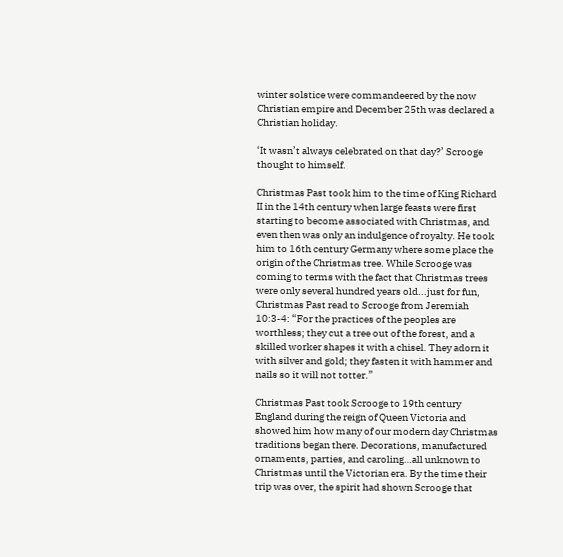winter solstice were commandeered by the now Christian empire and December 25th was declared a Christian holiday.

‘It wasn’t always celebrated on that day?’ Scrooge thought to himself.

Christmas Past took him to the time of King Richard II in the 14th century when large feasts were first starting to become associated with Christmas, and even then was only an indulgence of royalty. He took him to 16th century Germany where some place the origin of the Christmas tree. While Scrooge was coming to terms with the fact that Christmas trees were only several hundred years old...just for fun, Christmas Past read to Scrooge from Jeremiah 10:3-4: “For the practices of the peoples are worthless; they cut a tree out of the forest, and a skilled worker shapes it with a chisel. They adorn it with silver and gold; they fasten it with hammer and nails so it will not totter.”

Christmas Past took Scrooge to 19th century England during the reign of Queen Victoria and showed him how many of our modern day Christmas traditions began there. Decorations, manufactured ornaments, parties, and caroling…all unknown to Christmas until the Victorian era. By the time their trip was over, the spirit had shown Scrooge that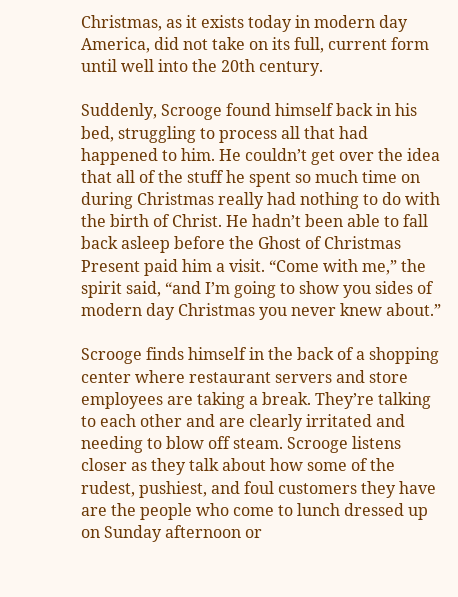Christmas, as it exists today in modern day America, did not take on its full, current form until well into the 20th century.

Suddenly, Scrooge found himself back in his bed, struggling to process all that had happened to him. He couldn’t get over the idea that all of the stuff he spent so much time on during Christmas really had nothing to do with the birth of Christ. He hadn’t been able to fall back asleep before the Ghost of Christmas Present paid him a visit. “Come with me,” the spirit said, “and I’m going to show you sides of modern day Christmas you never knew about.”

Scrooge finds himself in the back of a shopping center where restaurant servers and store employees are taking a break. They’re talking to each other and are clearly irritated and needing to blow off steam. Scrooge listens closer as they talk about how some of the rudest, pushiest, and foul customers they have are the people who come to lunch dressed up on Sunday afternoon or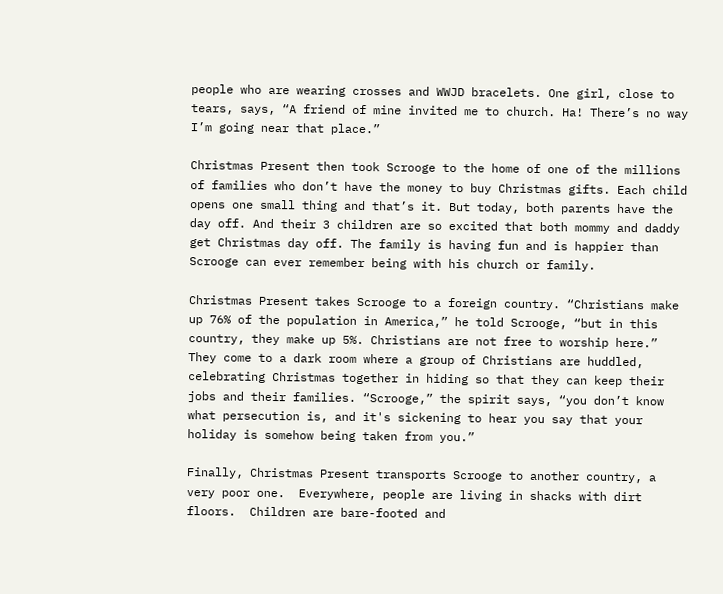people who are wearing crosses and WWJD bracelets. One girl, close to tears, says, “A friend of mine invited me to church. Ha! There’s no way I’m going near that place.”

Christmas Present then took Scrooge to the home of one of the millions of families who don’t have the money to buy Christmas gifts. Each child opens one small thing and that’s it. But today, both parents have the day off. And their 3 children are so excited that both mommy and daddy get Christmas day off. The family is having fun and is happier than Scrooge can ever remember being with his church or family.

Christmas Present takes Scrooge to a foreign country. “Christians make up 76% of the population in America,” he told Scrooge, “but in this country, they make up 5%. Christians are not free to worship here.” They come to a dark room where a group of Christians are huddled, celebrating Christmas together in hiding so that they can keep their jobs and their families. “Scrooge,” the spirit says, “you don’t know what persecution is, and it's sickening to hear you say that your holiday is somehow being taken from you.”

Finally, Christmas Present transports Scrooge to another country, a very poor one.  Everywhere, people are living in shacks with dirt floors.  Children are bare-footed and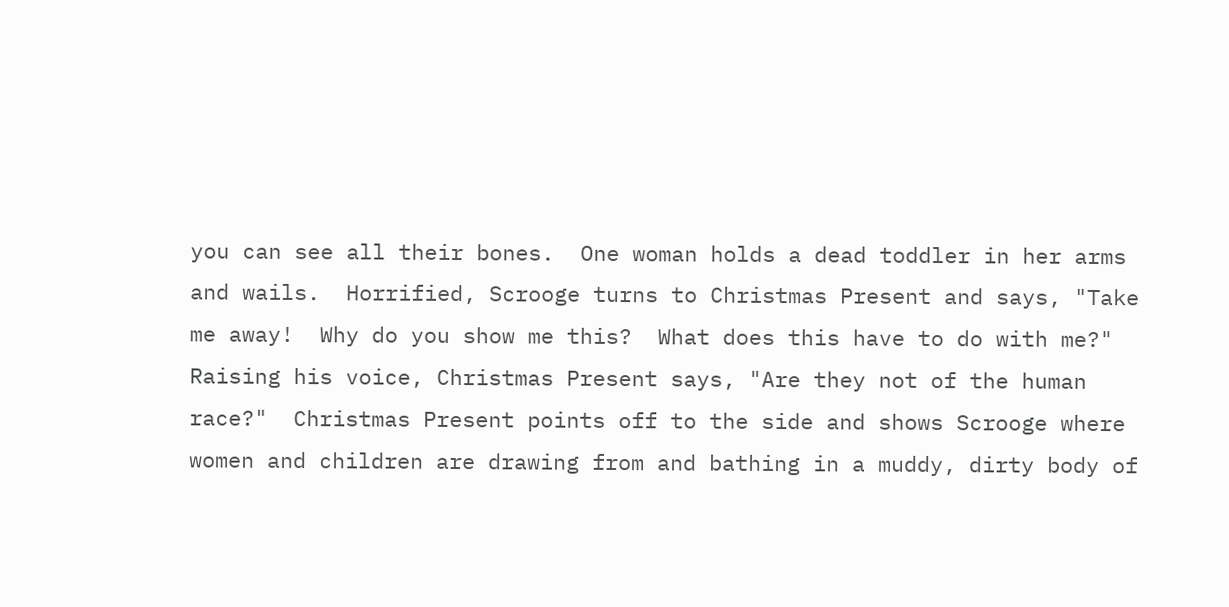you can see all their bones.  One woman holds a dead toddler in her arms and wails.  Horrified, Scrooge turns to Christmas Present and says, "Take me away!  Why do you show me this?  What does this have to do with me?"  Raising his voice, Christmas Present says, "Are they not of the human race?"  Christmas Present points off to the side and shows Scrooge where women and children are drawing from and bathing in a muddy, dirty body of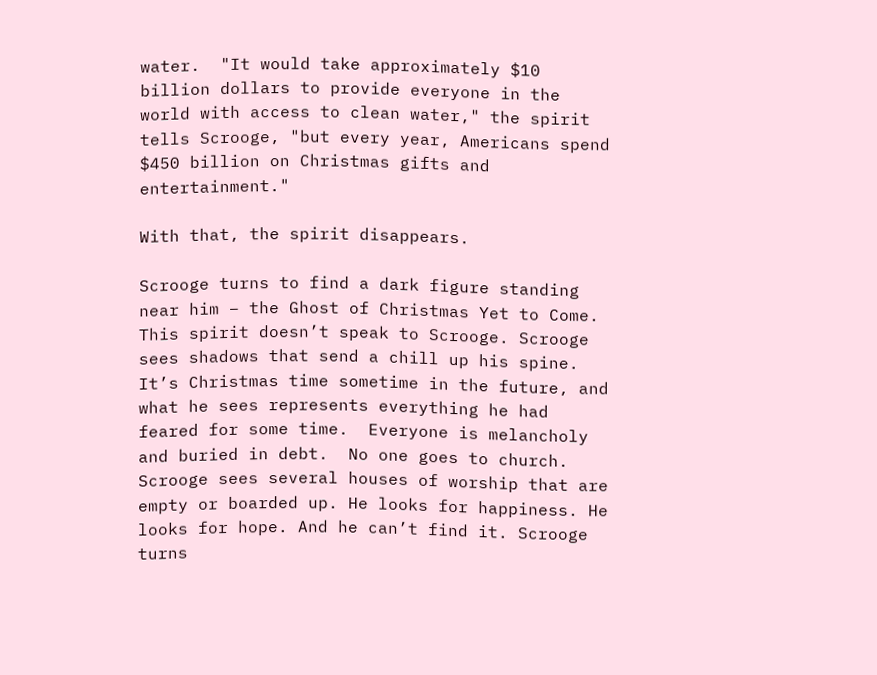water.  "It would take approximately $10 billion dollars to provide everyone in the world with access to clean water," the spirit tells Scrooge, "but every year, Americans spend $450 billion on Christmas gifts and entertainment."

With that, the spirit disappears.

Scrooge turns to find a dark figure standing near him – the Ghost of Christmas Yet to Come. This spirit doesn’t speak to Scrooge. Scrooge sees shadows that send a chill up his spine. It’s Christmas time sometime in the future, and what he sees represents everything he had feared for some time.  Everyone is melancholy and buried in debt.  No one goes to church. Scrooge sees several houses of worship that are empty or boarded up. He looks for happiness. He looks for hope. And he can’t find it. Scrooge turns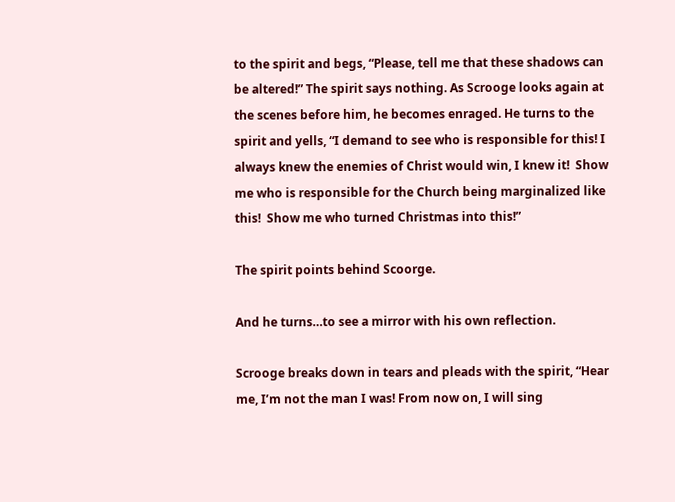to the spirit and begs, “Please, tell me that these shadows can be altered!” The spirit says nothing. As Scrooge looks again at the scenes before him, he becomes enraged. He turns to the spirit and yells, “I demand to see who is responsible for this! I always knew the enemies of Christ would win, I knew it!  Show me who is responsible for the Church being marginalized like this!  Show me who turned Christmas into this!”

The spirit points behind Scoorge.

And he turns…to see a mirror with his own reflection.

Scrooge breaks down in tears and pleads with the spirit, “Hear me, I’m not the man I was! From now on, I will sing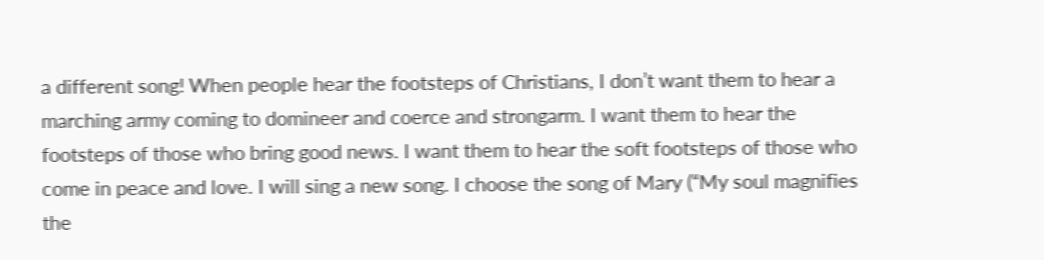a different song! When people hear the footsteps of Christians, I don’t want them to hear a marching army coming to domineer and coerce and strongarm. I want them to hear the footsteps of those who bring good news. I want them to hear the soft footsteps of those who come in peace and love. I will sing a new song. I choose the song of Mary (“My soul magnifies the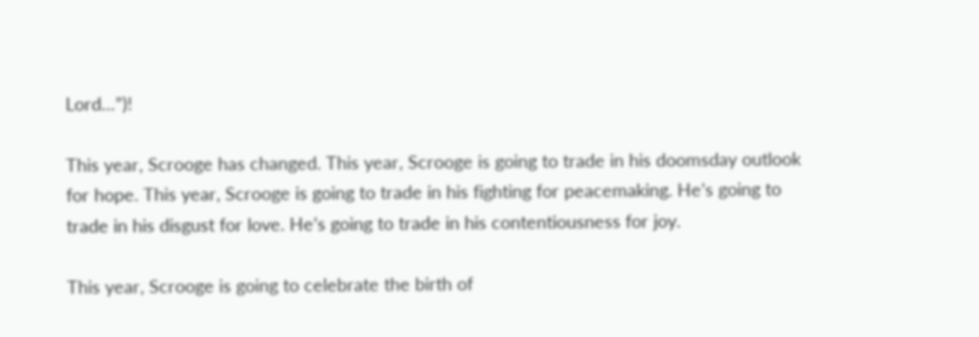Lord…”)!

This year, Scrooge has changed. This year, Scrooge is going to trade in his doomsday outlook for hope. This year, Scrooge is going to trade in his fighting for peacemaking. He’s going to trade in his disgust for love. He’s going to trade in his contentiousness for joy.

This year, Scrooge is going to celebrate the birth of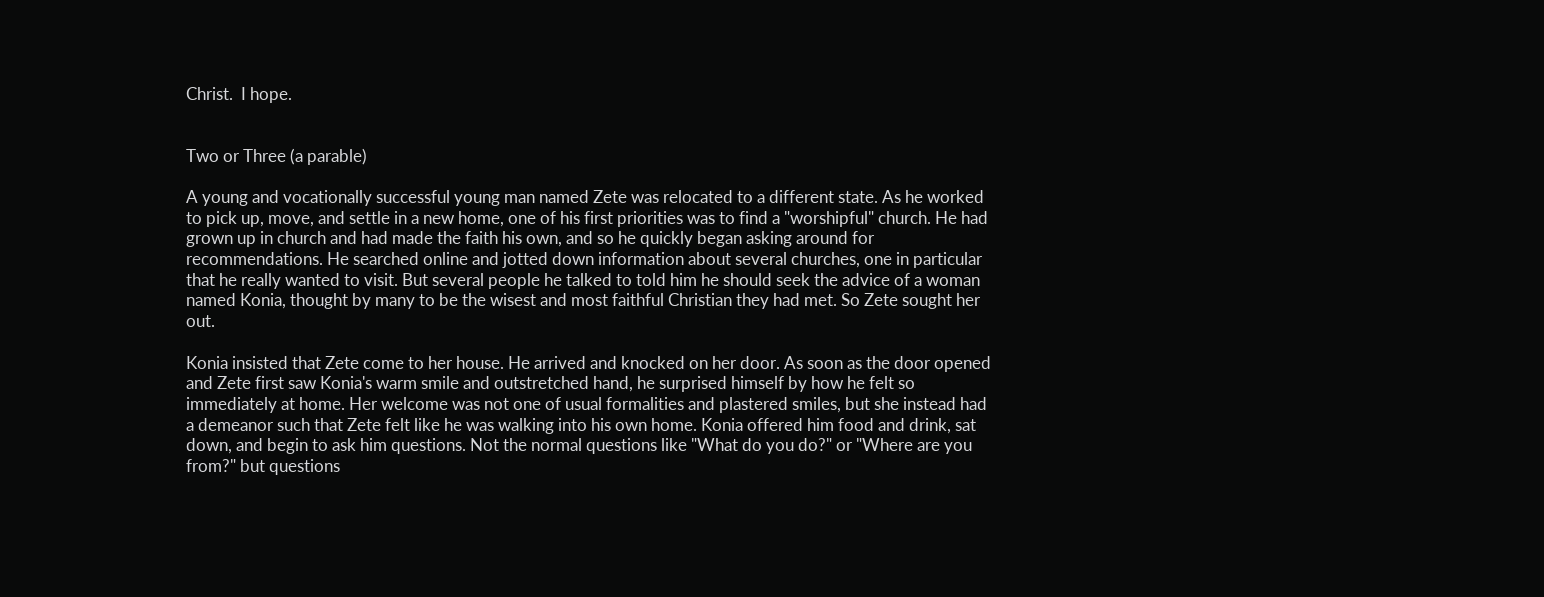Christ.  I hope.


Two or Three (a parable)

A young and vocationally successful young man named Zete was relocated to a different state. As he worked to pick up, move, and settle in a new home, one of his first priorities was to find a "worshipful" church. He had grown up in church and had made the faith his own, and so he quickly began asking around for recommendations. He searched online and jotted down information about several churches, one in particular that he really wanted to visit. But several people he talked to told him he should seek the advice of a woman named Konia, thought by many to be the wisest and most faithful Christian they had met. So Zete sought her out.

Konia insisted that Zete come to her house. He arrived and knocked on her door. As soon as the door opened and Zete first saw Konia's warm smile and outstretched hand, he surprised himself by how he felt so immediately at home. Her welcome was not one of usual formalities and plastered smiles, but she instead had a demeanor such that Zete felt like he was walking into his own home. Konia offered him food and drink, sat down, and begin to ask him questions. Not the normal questions like "What do you do?" or "Where are you from?" but questions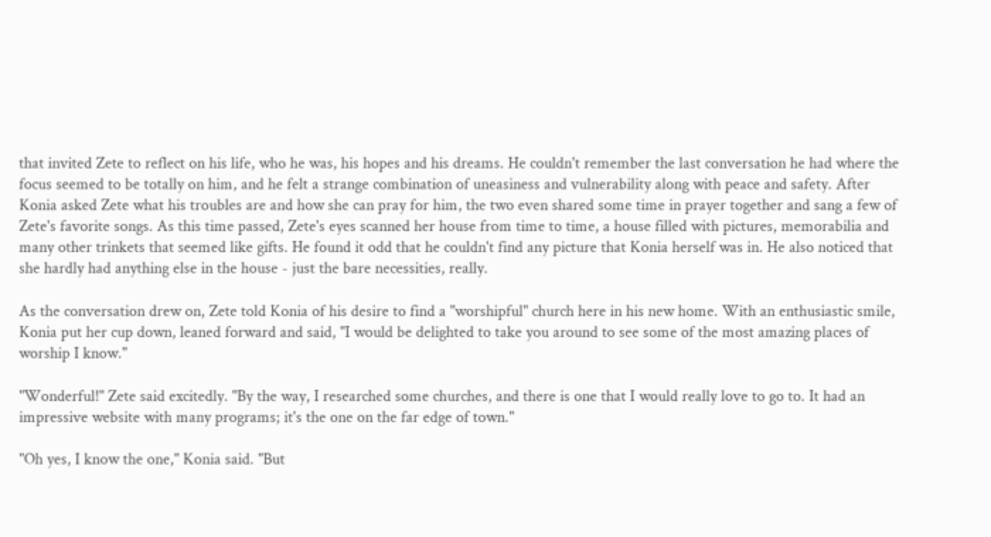that invited Zete to reflect on his life, who he was, his hopes and his dreams. He couldn't remember the last conversation he had where the focus seemed to be totally on him, and he felt a strange combination of uneasiness and vulnerability along with peace and safety. After Konia asked Zete what his troubles are and how she can pray for him, the two even shared some time in prayer together and sang a few of Zete's favorite songs. As this time passed, Zete's eyes scanned her house from time to time, a house filled with pictures, memorabilia and many other trinkets that seemed like gifts. He found it odd that he couldn't find any picture that Konia herself was in. He also noticed that she hardly had anything else in the house - just the bare necessities, really.

As the conversation drew on, Zete told Konia of his desire to find a "worshipful" church here in his new home. With an enthusiastic smile, Konia put her cup down, leaned forward and said, "I would be delighted to take you around to see some of the most amazing places of worship I know."

"Wonderful!" Zete said excitedly. "By the way, I researched some churches, and there is one that I would really love to go to. It had an impressive website with many programs; it's the one on the far edge of town."

"Oh yes, I know the one," Konia said. "But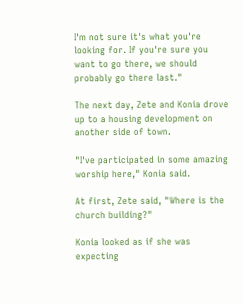I'm not sure it's what you're looking for. If you're sure you want to go there, we should probably go there last."

The next day, Zete and Konia drove up to a housing development on another side of town.

"I've participated in some amazing worship here," Konia said.

At first, Zete said, "Where is the church building?"

Konia looked as if she was expecting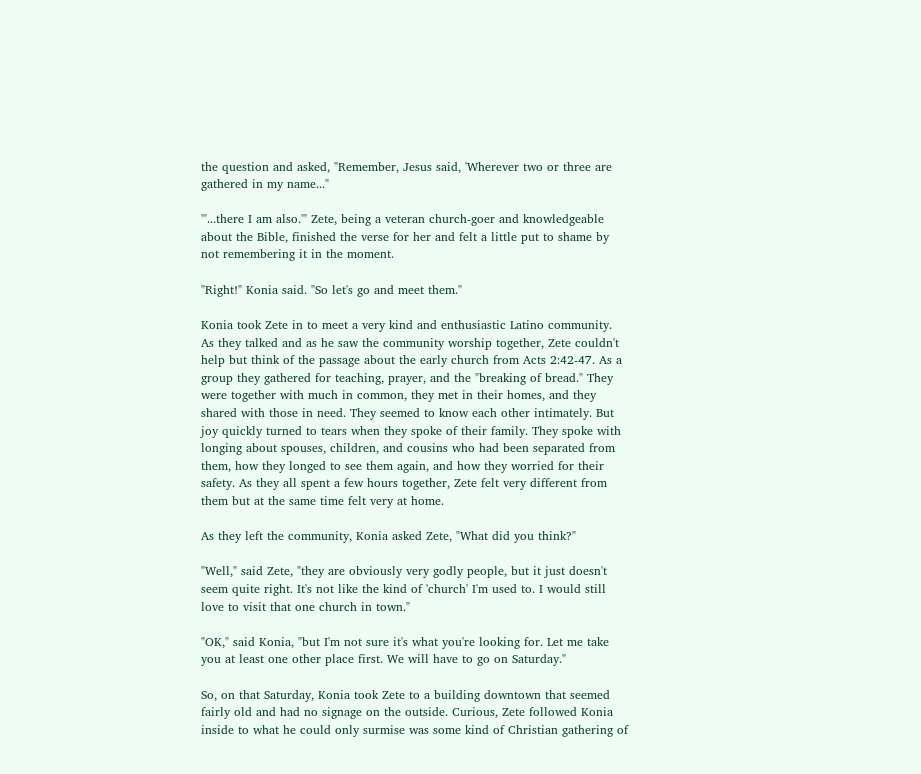the question and asked, "Remember, Jesus said, 'Wherever two or three are gathered in my name..."

"'...there I am also.'" Zete, being a veteran church-goer and knowledgeable about the Bible, finished the verse for her and felt a little put to shame by not remembering it in the moment.

"Right!" Konia said. "So let's go and meet them."

Konia took Zete in to meet a very kind and enthusiastic Latino community. As they talked and as he saw the community worship together, Zete couldn't help but think of the passage about the early church from Acts 2:42-47. As a group they gathered for teaching, prayer, and the "breaking of bread." They were together with much in common, they met in their homes, and they shared with those in need. They seemed to know each other intimately. But joy quickly turned to tears when they spoke of their family. They spoke with longing about spouses, children, and cousins who had been separated from them, how they longed to see them again, and how they worried for their safety. As they all spent a few hours together, Zete felt very different from them but at the same time felt very at home.

As they left the community, Konia asked Zete, "What did you think?"

"Well," said Zete, "they are obviously very godly people, but it just doesn't seem quite right. It's not like the kind of 'church' I'm used to. I would still love to visit that one church in town."

"OK," said Konia, "but I'm not sure it's what you're looking for. Let me take you at least one other place first. We will have to go on Saturday."

So, on that Saturday, Konia took Zete to a building downtown that seemed fairly old and had no signage on the outside. Curious, Zete followed Konia inside to what he could only surmise was some kind of Christian gathering of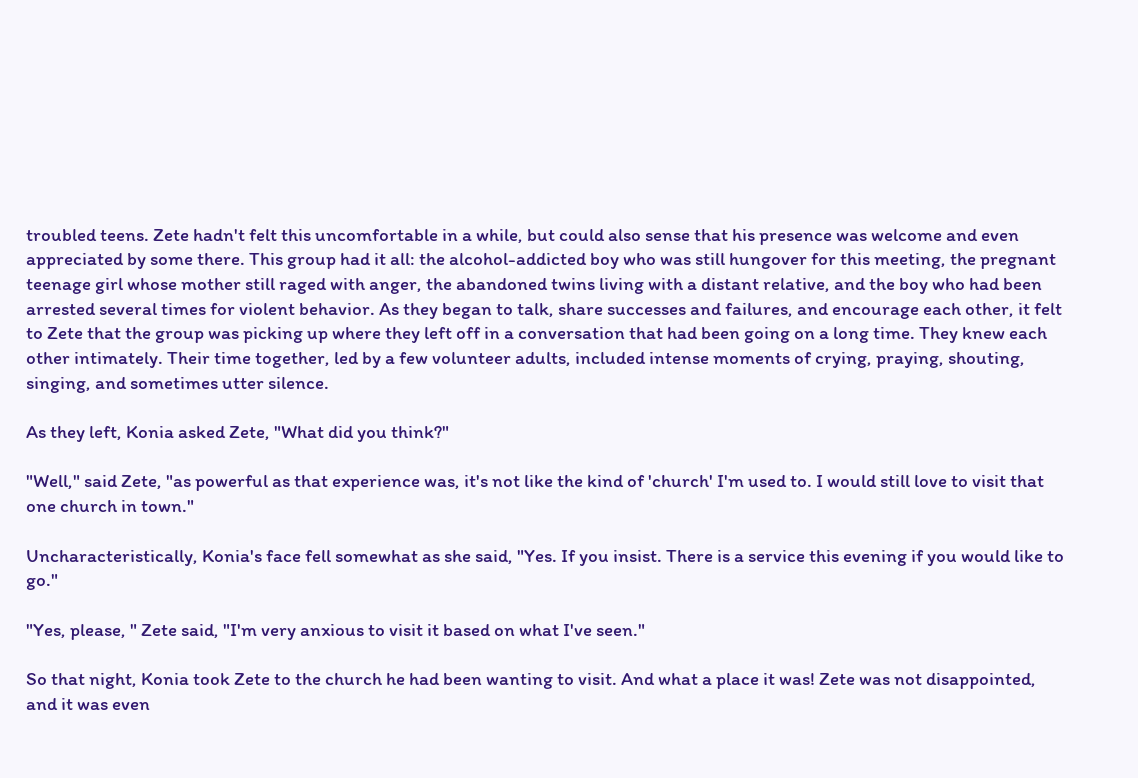troubled teens. Zete hadn't felt this uncomfortable in a while, but could also sense that his presence was welcome and even appreciated by some there. This group had it all: the alcohol-addicted boy who was still hungover for this meeting, the pregnant teenage girl whose mother still raged with anger, the abandoned twins living with a distant relative, and the boy who had been arrested several times for violent behavior. As they began to talk, share successes and failures, and encourage each other, it felt to Zete that the group was picking up where they left off in a conversation that had been going on a long time. They knew each other intimately. Their time together, led by a few volunteer adults, included intense moments of crying, praying, shouting, singing, and sometimes utter silence.

As they left, Konia asked Zete, "What did you think?"

"Well," said Zete, "as powerful as that experience was, it's not like the kind of 'church' I'm used to. I would still love to visit that one church in town."

Uncharacteristically, Konia's face fell somewhat as she said, "Yes. If you insist. There is a service this evening if you would like to go."

"Yes, please, " Zete said, "I'm very anxious to visit it based on what I've seen."

So that night, Konia took Zete to the church he had been wanting to visit. And what a place it was! Zete was not disappointed, and it was even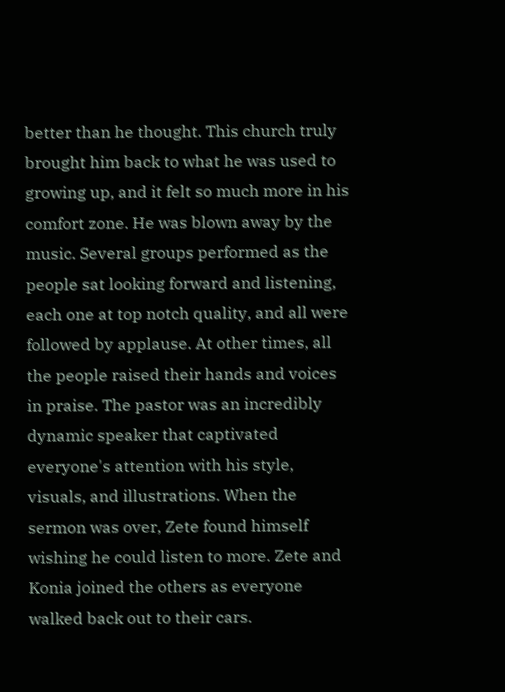better than he thought. This church truly brought him back to what he was used to growing up, and it felt so much more in his comfort zone. He was blown away by the music. Several groups performed as the people sat looking forward and listening, each one at top notch quality, and all were followed by applause. At other times, all the people raised their hands and voices in praise. The pastor was an incredibly dynamic speaker that captivated everyone's attention with his style, visuals, and illustrations. When the sermon was over, Zete found himself wishing he could listen to more. Zete and Konia joined the others as everyone walked back out to their cars.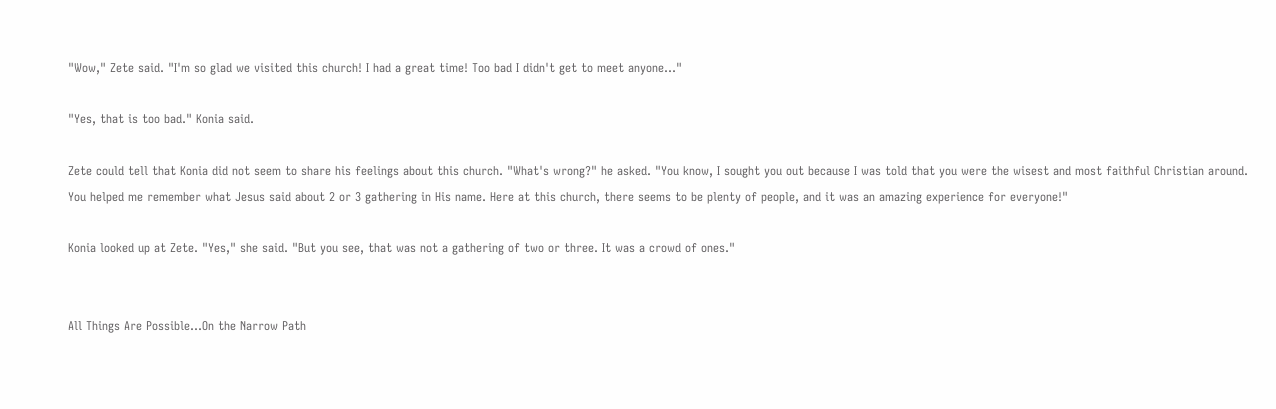"Wow," Zete said. "I'm so glad we visited this church! I had a great time! Too bad I didn't get to meet anyone..."

"Yes, that is too bad." Konia said.

Zete could tell that Konia did not seem to share his feelings about this church. "What's wrong?" he asked. "You know, I sought you out because I was told that you were the wisest and most faithful Christian around. You helped me remember what Jesus said about 2 or 3 gathering in His name. Here at this church, there seems to be plenty of people, and it was an amazing experience for everyone!"

Konia looked up at Zete. "Yes," she said. "But you see, that was not a gathering of two or three. It was a crowd of ones."


All Things Are Possible...On the Narrow Path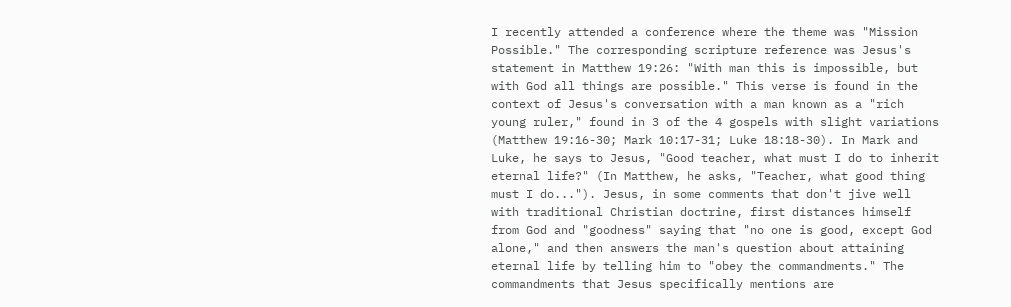I recently attended a conference where the theme was "Mission Possible." The corresponding scripture reference was Jesus's statement in Matthew 19:26: "With man this is impossible, but with God all things are possible." This verse is found in the context of Jesus's conversation with a man known as a "rich young ruler," found in 3 of the 4 gospels with slight variations (Matthew 19:16-30; Mark 10:17-31; Luke 18:18-30). In Mark and Luke, he says to Jesus, "Good teacher, what must I do to inherit eternal life?" (In Matthew, he asks, "Teacher, what good thing must I do..."). Jesus, in some comments that don't jive well with traditional Christian doctrine, first distances himself from God and "goodness" saying that "no one is good, except God alone," and then answers the man's question about attaining eternal life by telling him to "obey the commandments." The commandments that Jesus specifically mentions are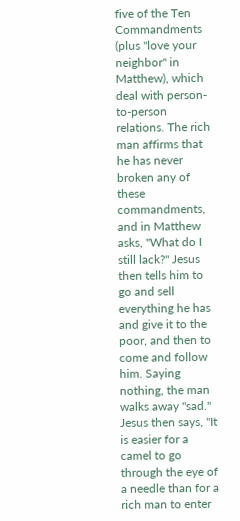five of the Ten Commandments (plus "love your neighbor" in Matthew), which deal with person-to-person relations. The rich man affirms that he has never broken any of these commandments, and in Matthew asks, "What do I still lack?" Jesus then tells him to go and sell everything he has and give it to the poor, and then to come and follow him. Saying nothing, the man walks away "sad." Jesus then says, "It is easier for a camel to go through the eye of a needle than for a rich man to enter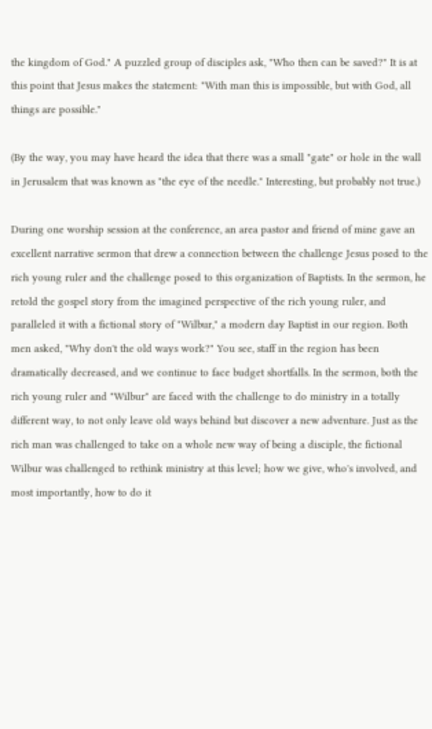the kingdom of God." A puzzled group of disciples ask, "Who then can be saved?" It is at this point that Jesus makes the statement: "With man this is impossible, but with God, all things are possible."

(By the way, you may have heard the idea that there was a small "gate" or hole in the wall in Jerusalem that was known as "the eye of the needle." Interesting, but probably not true.)

During one worship session at the conference, an area pastor and friend of mine gave an excellent narrative sermon that drew a connection between the challenge Jesus posed to the rich young ruler and the challenge posed to this organization of Baptists. In the sermon, he retold the gospel story from the imagined perspective of the rich young ruler, and paralleled it with a fictional story of "Wilbur," a modern day Baptist in our region. Both men asked, "Why don't the old ways work?" You see, staff in the region has been dramatically decreased, and we continue to face budget shortfalls. In the sermon, both the rich young ruler and "Wilbur" are faced with the challenge to do ministry in a totally different way, to not only leave old ways behind but discover a new adventure. Just as the rich man was challenged to take on a whole new way of being a disciple, the fictional Wilbur was challenged to rethink ministry at this level; how we give, who's involved, and most importantly, how to do it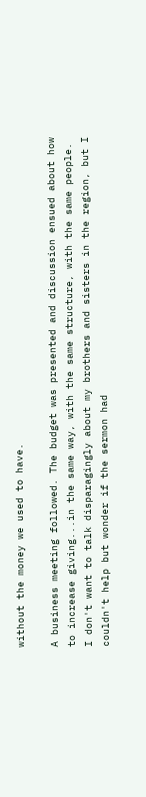without the money we used to have.

A business meeting followed. The budget was presented and discussion ensued about how to increase giving...in the same way, with the same structure, with the same people. I don't want to talk disparagingly about my brothers and sisters in the region, but I couldn't help but wonder if the sermon had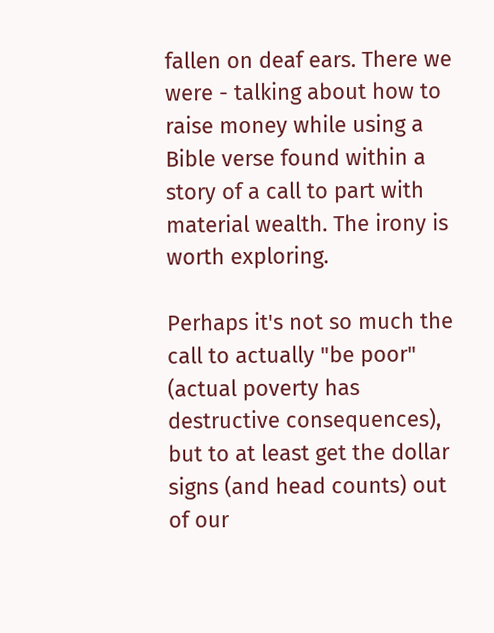fallen on deaf ears. There we were - talking about how to raise money while using a Bible verse found within a story of a call to part with material wealth. The irony is worth exploring.

Perhaps it's not so much the call to actually "be poor" (actual poverty has destructive consequences), but to at least get the dollar signs (and head counts) out of our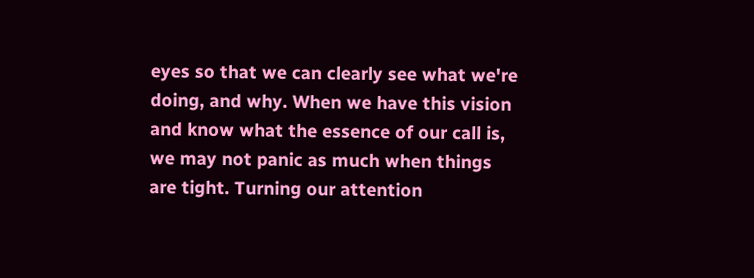eyes so that we can clearly see what we're doing, and why. When we have this vision and know what the essence of our call is, we may not panic as much when things are tight. Turning our attention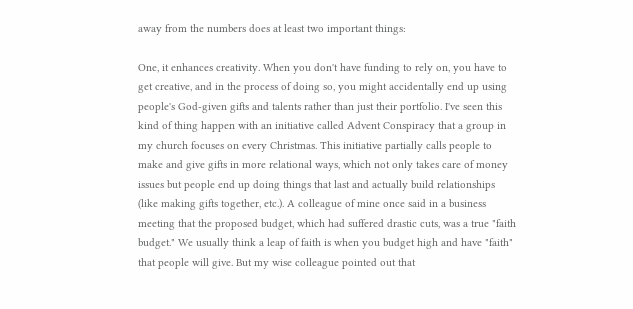away from the numbers does at least two important things:

One, it enhances creativity. When you don't have funding to rely on, you have to get creative, and in the process of doing so, you might accidentally end up using people's God-given gifts and talents rather than just their portfolio. I've seen this kind of thing happen with an initiative called Advent Conspiracy that a group in my church focuses on every Christmas. This initiative partially calls people to make and give gifts in more relational ways, which not only takes care of money issues but people end up doing things that last and actually build relationships (like making gifts together, etc.). A colleague of mine once said in a business meeting that the proposed budget, which had suffered drastic cuts, was a true "faith budget." We usually think a leap of faith is when you budget high and have "faith" that people will give. But my wise colleague pointed out that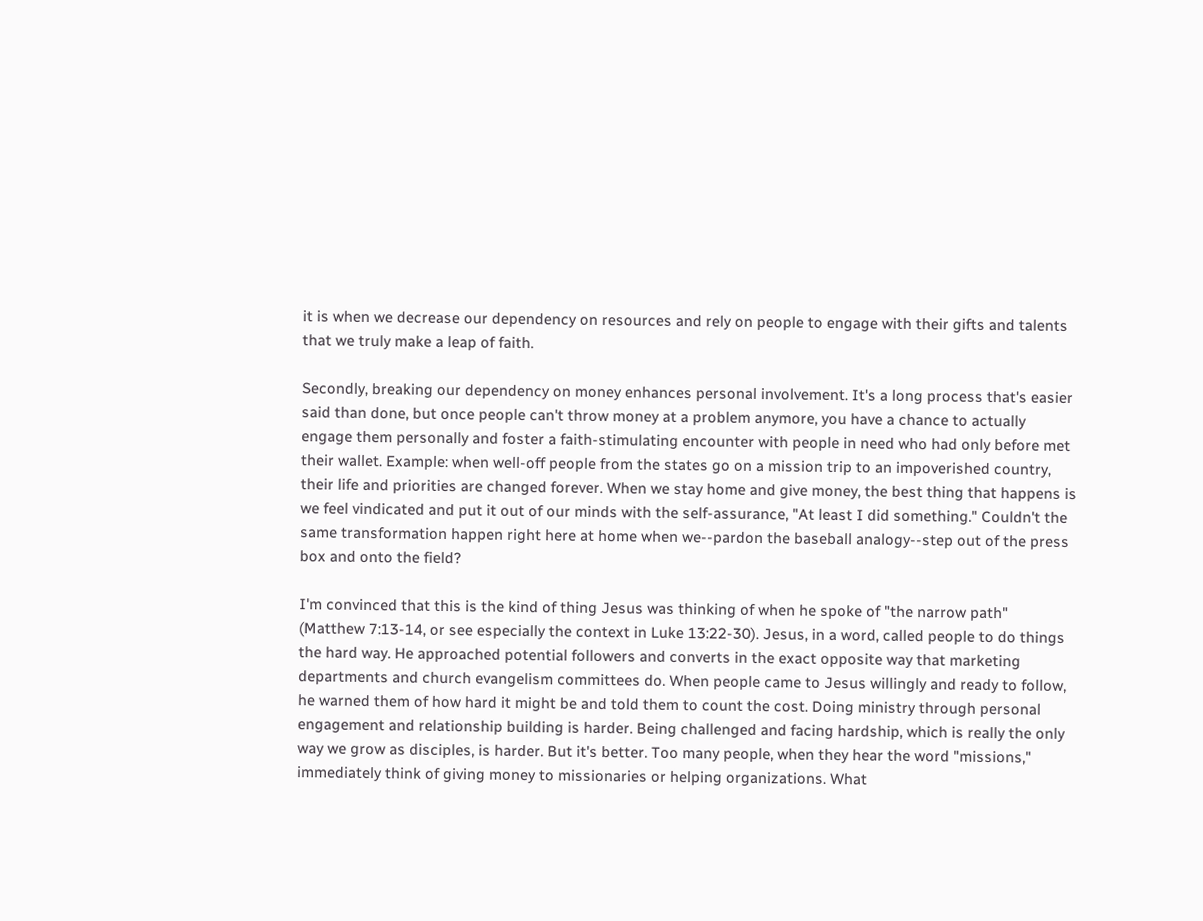it is when we decrease our dependency on resources and rely on people to engage with their gifts and talents that we truly make a leap of faith.

Secondly, breaking our dependency on money enhances personal involvement. It's a long process that's easier said than done, but once people can't throw money at a problem anymore, you have a chance to actually engage them personally and foster a faith-stimulating encounter with people in need who had only before met their wallet. Example: when well-off people from the states go on a mission trip to an impoverished country, their life and priorities are changed forever. When we stay home and give money, the best thing that happens is we feel vindicated and put it out of our minds with the self-assurance, "At least I did something." Couldn't the same transformation happen right here at home when we--pardon the baseball analogy--step out of the press box and onto the field?

I'm convinced that this is the kind of thing Jesus was thinking of when he spoke of "the narrow path" (Matthew 7:13-14, or see especially the context in Luke 13:22-30). Jesus, in a word, called people to do things the hard way. He approached potential followers and converts in the exact opposite way that marketing departments and church evangelism committees do. When people came to Jesus willingly and ready to follow, he warned them of how hard it might be and told them to count the cost. Doing ministry through personal engagement and relationship building is harder. Being challenged and facing hardship, which is really the only way we grow as disciples, is harder. But it's better. Too many people, when they hear the word "missions," immediately think of giving money to missionaries or helping organizations. What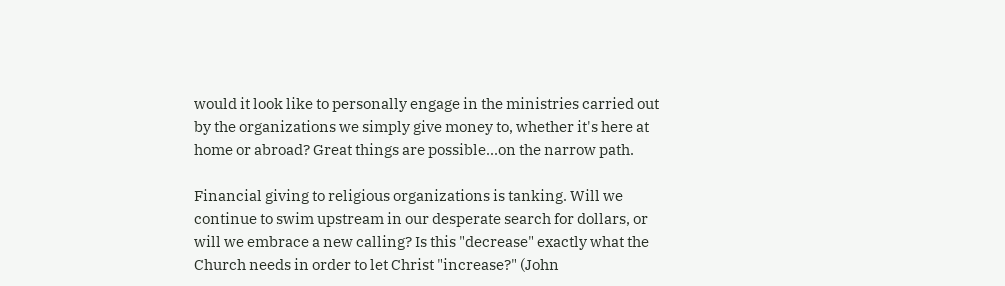would it look like to personally engage in the ministries carried out by the organizations we simply give money to, whether it's here at home or abroad? Great things are possible...on the narrow path.

Financial giving to religious organizations is tanking. Will we continue to swim upstream in our desperate search for dollars, or will we embrace a new calling? Is this "decrease" exactly what the Church needs in order to let Christ "increase?" (John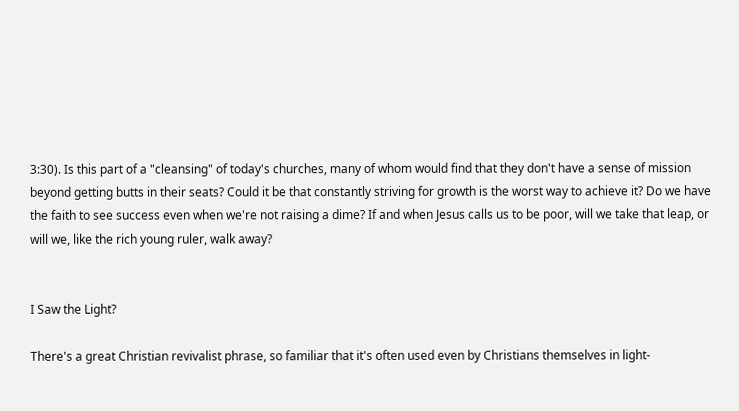3:30). Is this part of a "cleansing" of today's churches, many of whom would find that they don't have a sense of mission beyond getting butts in their seats? Could it be that constantly striving for growth is the worst way to achieve it? Do we have the faith to see success even when we're not raising a dime? If and when Jesus calls us to be poor, will we take that leap, or will we, like the rich young ruler, walk away?


I Saw the Light?

There's a great Christian revivalist phrase, so familiar that it's often used even by Christians themselves in light-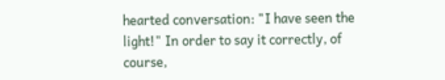hearted conversation: "I have seen the light!" In order to say it correctly, of course,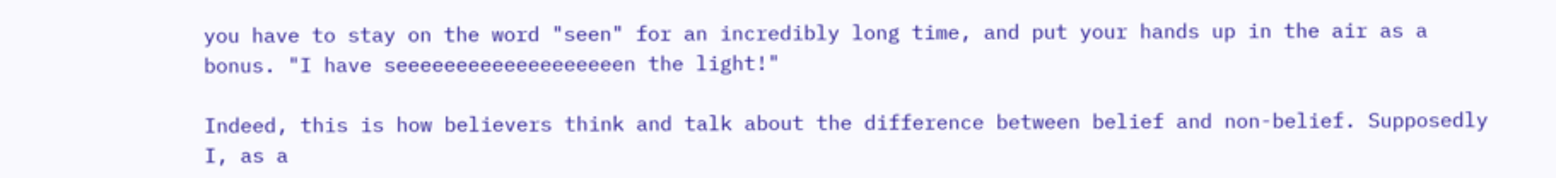you have to stay on the word "seen" for an incredibly long time, and put your hands up in the air as a bonus. "I have seeeeeeeeeeeeeeeeeeen the light!"

Indeed, this is how believers think and talk about the difference between belief and non-belief. Supposedly I, as a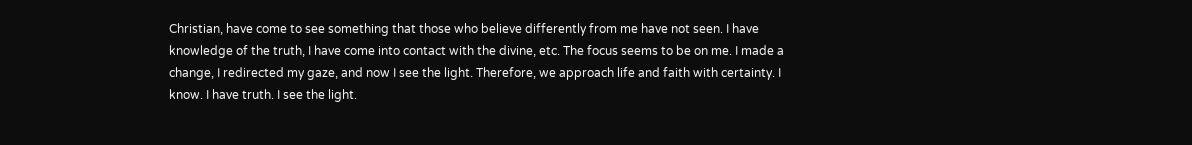Christian, have come to see something that those who believe differently from me have not seen. I have knowledge of the truth, I have come into contact with the divine, etc. The focus seems to be on me. I made a change, I redirected my gaze, and now I see the light. Therefore, we approach life and faith with certainty. I know. I have truth. I see the light.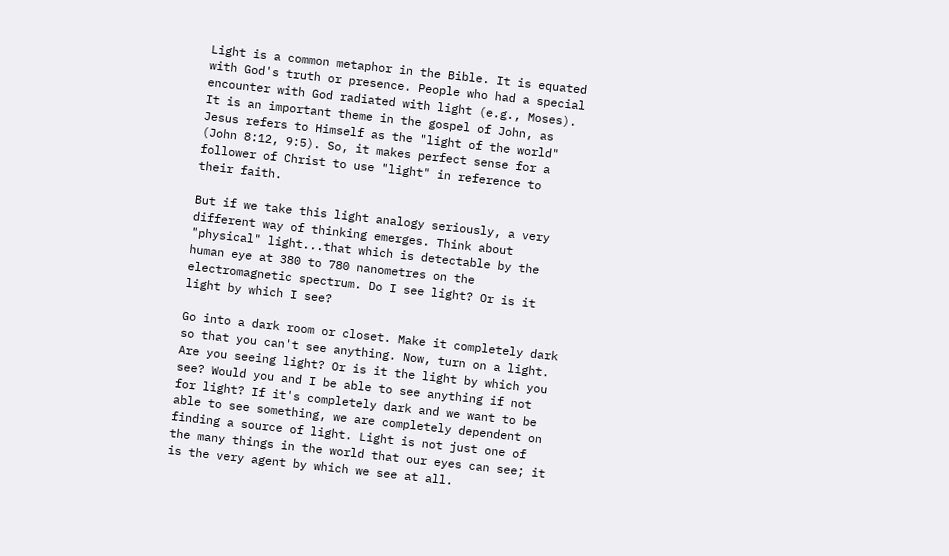Light is a common metaphor in the Bible. It is equated with God's truth or presence. People who had a special encounter with God radiated with light (e.g., Moses). It is an important theme in the gospel of John, as Jesus refers to Himself as the "light of the world" (John 8:12, 9:5). So, it makes perfect sense for a follower of Christ to use "light" in reference to their faith.

But if we take this light analogy seriously, a very different way of thinking emerges. Think about "physical" light...that which is detectable by the human eye at 380 to 780 nanometres on the electromagnetic spectrum. Do I see light? Or is it light by which I see?

Go into a dark room or closet. Make it completely dark so that you can't see anything. Now, turn on a light. Are you seeing light? Or is it the light by which you see? Would you and I be able to see anything if not for light? If it's completely dark and we want to be able to see something, we are completely dependent on finding a source of light. Light is not just one of the many things in the world that our eyes can see; it is the very agent by which we see at all.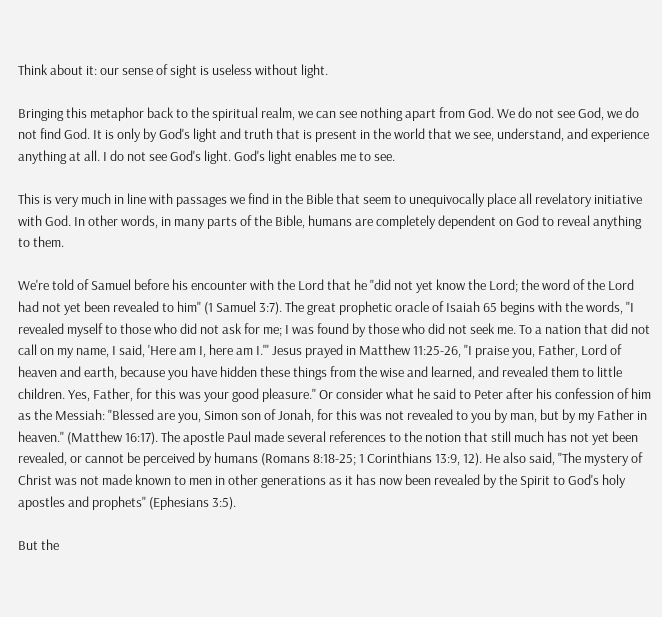Think about it: our sense of sight is useless without light.

Bringing this metaphor back to the spiritual realm, we can see nothing apart from God. We do not see God, we do not find God. It is only by God's light and truth that is present in the world that we see, understand, and experience anything at all. I do not see God's light. God's light enables me to see.

This is very much in line with passages we find in the Bible that seem to unequivocally place all revelatory initiative with God. In other words, in many parts of the Bible, humans are completely dependent on God to reveal anything to them.

We're told of Samuel before his encounter with the Lord that he "did not yet know the Lord; the word of the Lord had not yet been revealed to him" (1 Samuel 3:7). The great prophetic oracle of Isaiah 65 begins with the words, "I revealed myself to those who did not ask for me; I was found by those who did not seek me. To a nation that did not call on my name, I said, 'Here am I, here am I.'" Jesus prayed in Matthew 11:25-26, "I praise you, Father, Lord of heaven and earth, because you have hidden these things from the wise and learned, and revealed them to little children. Yes, Father, for this was your good pleasure." Or consider what he said to Peter after his confession of him as the Messiah: "Blessed are you, Simon son of Jonah, for this was not revealed to you by man, but by my Father in heaven." (Matthew 16:17). The apostle Paul made several references to the notion that still much has not yet been revealed, or cannot be perceived by humans (Romans 8:18-25; 1 Corinthians 13:9, 12). He also said, "The mystery of Christ was not made known to men in other generations as it has now been revealed by the Spirit to God's holy apostles and prophets" (Ephesians 3:5).

But the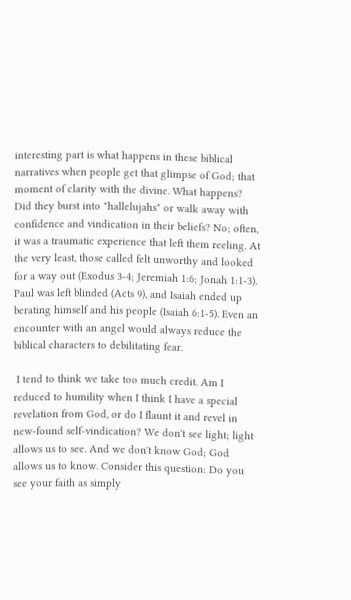interesting part is what happens in these biblical narratives when people get that glimpse of God; that moment of clarity with the divine. What happens? Did they burst into "hallelujahs" or walk away with confidence and vindication in their beliefs? No; often, it was a traumatic experience that left them reeling. At the very least, those called felt unworthy and looked for a way out (Exodus 3-4; Jeremiah 1:6; Jonah 1:1-3). Paul was left blinded (Acts 9), and Isaiah ended up berating himself and his people (Isaiah 6:1-5). Even an encounter with an angel would always reduce the biblical characters to debilitating fear.

 I tend to think we take too much credit. Am I reduced to humility when I think I have a special revelation from God, or do I flaunt it and revel in new-found self-vindication? We don't see light; light allows us to see. And we don't know God; God allows us to know. Consider this question: Do you see your faith as simply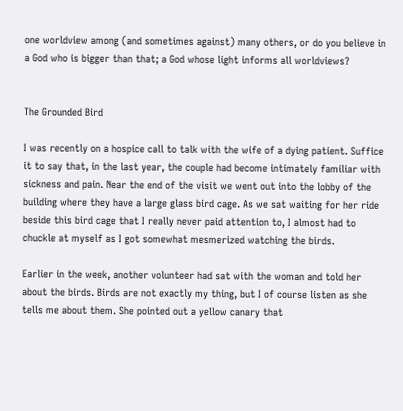one worldview among (and sometimes against) many others, or do you believe in a God who is bigger than that; a God whose light informs all worldviews?


The Grounded Bird

I was recently on a hospice call to talk with the wife of a dying patient. Suffice it to say that, in the last year, the couple had become intimately familiar with sickness and pain. Near the end of the visit we went out into the lobby of the building where they have a large glass bird cage. As we sat waiting for her ride beside this bird cage that I really never paid attention to, I almost had to chuckle at myself as I got somewhat mesmerized watching the birds.

Earlier in the week, another volunteer had sat with the woman and told her about the birds. Birds are not exactly my thing, but I of course listen as she tells me about them. She pointed out a yellow canary that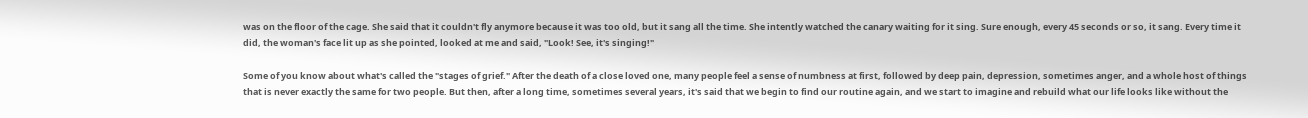was on the floor of the cage. She said that it couldn't fly anymore because it was too old, but it sang all the time. She intently watched the canary waiting for it sing. Sure enough, every 45 seconds or so, it sang. Every time it did, the woman's face lit up as she pointed, looked at me and said, "Look! See, it's singing!"

Some of you know about what's called the "stages of grief." After the death of a close loved one, many people feel a sense of numbness at first, followed by deep pain, depression, sometimes anger, and a whole host of things that is never exactly the same for two people. But then, after a long time, sometimes several years, it's said that we begin to find our routine again, and we start to imagine and rebuild what our life looks like without the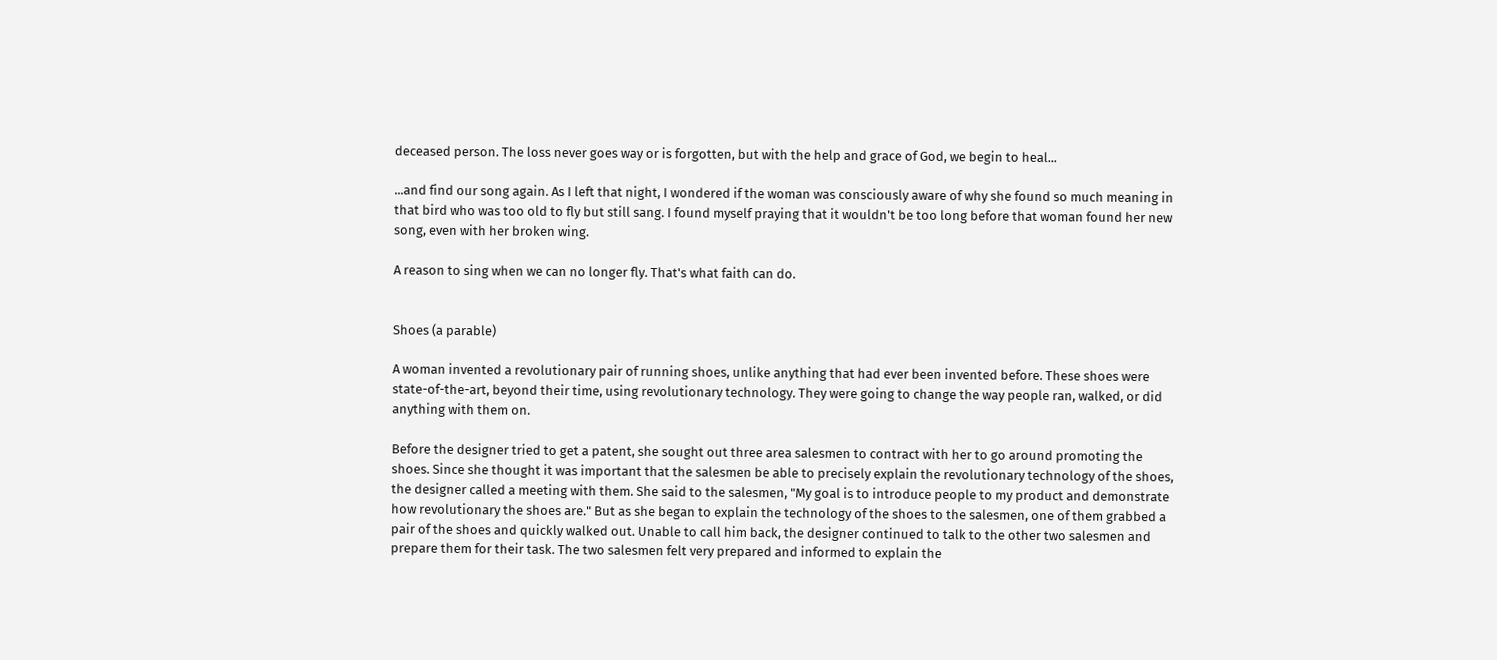deceased person. The loss never goes way or is forgotten, but with the help and grace of God, we begin to heal...

...and find our song again. As I left that night, I wondered if the woman was consciously aware of why she found so much meaning in that bird who was too old to fly but still sang. I found myself praying that it wouldn't be too long before that woman found her new song, even with her broken wing.

A reason to sing when we can no longer fly. That's what faith can do.


Shoes (a parable)

A woman invented a revolutionary pair of running shoes, unlike anything that had ever been invented before. These shoes were state-of-the-art, beyond their time, using revolutionary technology. They were going to change the way people ran, walked, or did anything with them on.

Before the designer tried to get a patent, she sought out three area salesmen to contract with her to go around promoting the shoes. Since she thought it was important that the salesmen be able to precisely explain the revolutionary technology of the shoes, the designer called a meeting with them. She said to the salesmen, "My goal is to introduce people to my product and demonstrate how revolutionary the shoes are." But as she began to explain the technology of the shoes to the salesmen, one of them grabbed a pair of the shoes and quickly walked out. Unable to call him back, the designer continued to talk to the other two salesmen and prepare them for their task. The two salesmen felt very prepared and informed to explain the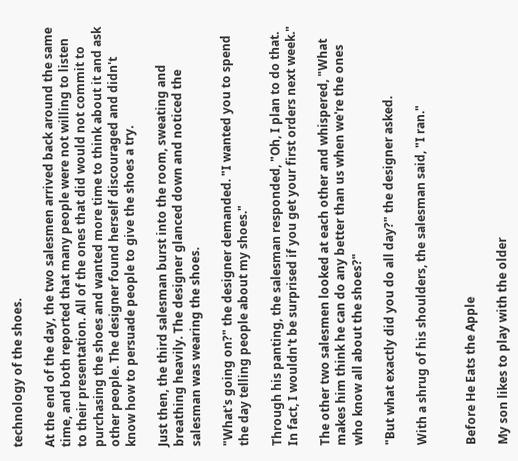technology of the shoes.

At the end of the day, the two salesmen arrived back around the same time, and both reported that many people were not willing to listen to their presentation. All of the ones that did would not commit to purchasing the shoes and wanted more time to think about it and ask other people. The designer found herself discouraged and didn't know how to persuade people to give the shoes a try.

Just then, the third salesman burst into the room, sweating and breathing heavily. The designer glanced down and noticed the salesman was wearing the shoes.

"What's going on?" the designer demanded. "I wanted you to spend the day telling people about my shoes."

Through his panting, the salesman responded, "Oh, I plan to do that. In fact, I wouldn't be surprised if you get your first orders next week."

The other two salesmen looked at each other and whispered, "What makes him think he can do any better than us when we're the ones who know all about the shoes?"

"But what exactly did you do all day?" the designer asked.

With a shrug of his shoulders, the salesman said, "I ran."


Before He Eats the Apple

My son likes to play with the older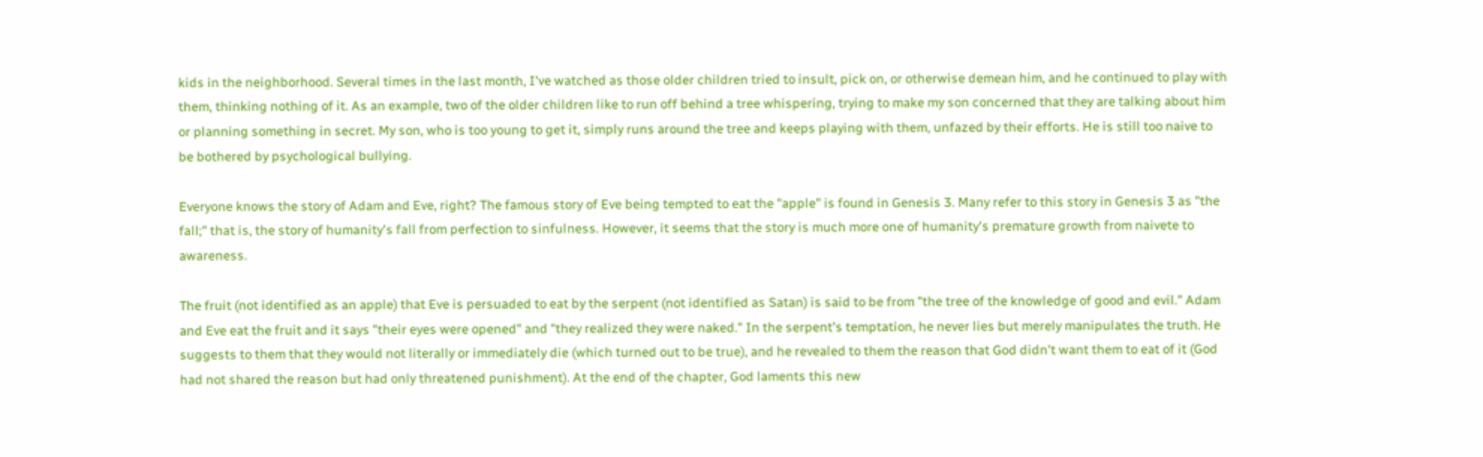kids in the neighborhood. Several times in the last month, I've watched as those older children tried to insult, pick on, or otherwise demean him, and he continued to play with them, thinking nothing of it. As an example, two of the older children like to run off behind a tree whispering, trying to make my son concerned that they are talking about him or planning something in secret. My son, who is too young to get it, simply runs around the tree and keeps playing with them, unfazed by their efforts. He is still too naive to be bothered by psychological bullying.

Everyone knows the story of Adam and Eve, right? The famous story of Eve being tempted to eat the "apple" is found in Genesis 3. Many refer to this story in Genesis 3 as "the fall;" that is, the story of humanity's fall from perfection to sinfulness. However, it seems that the story is much more one of humanity's premature growth from naivete to awareness.

The fruit (not identified as an apple) that Eve is persuaded to eat by the serpent (not identified as Satan) is said to be from "the tree of the knowledge of good and evil." Adam and Eve eat the fruit and it says "their eyes were opened" and "they realized they were naked." In the serpent's temptation, he never lies but merely manipulates the truth. He suggests to them that they would not literally or immediately die (which turned out to be true), and he revealed to them the reason that God didn't want them to eat of it (God had not shared the reason but had only threatened punishment). At the end of the chapter, God laments this new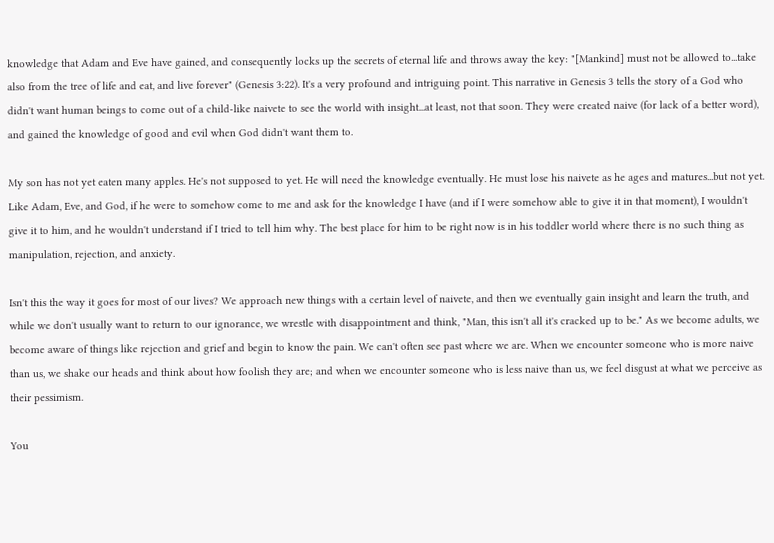knowledge that Adam and Eve have gained, and consequently locks up the secrets of eternal life and throws away the key: "[Mankind] must not be allowed to...take also from the tree of life and eat, and live forever" (Genesis 3:22). It's a very profound and intriguing point. This narrative in Genesis 3 tells the story of a God who didn't want human beings to come out of a child-like naivete to see the world with insight...at least, not that soon. They were created naive (for lack of a better word), and gained the knowledge of good and evil when God didn't want them to.

My son has not yet eaten many apples. He's not supposed to yet. He will need the knowledge eventually. He must lose his naivete as he ages and matures...but not yet. Like Adam, Eve, and God, if he were to somehow come to me and ask for the knowledge I have (and if I were somehow able to give it in that moment), I wouldn't give it to him, and he wouldn't understand if I tried to tell him why. The best place for him to be right now is in his toddler world where there is no such thing as manipulation, rejection, and anxiety.

Isn't this the way it goes for most of our lives? We approach new things with a certain level of naivete, and then we eventually gain insight and learn the truth, and while we don't usually want to return to our ignorance, we wrestle with disappointment and think, "Man, this isn't all it's cracked up to be." As we become adults, we become aware of things like rejection and grief and begin to know the pain. We can't often see past where we are. When we encounter someone who is more naive than us, we shake our heads and think about how foolish they are; and when we encounter someone who is less naive than us, we feel disgust at what we perceive as their pessimism.

You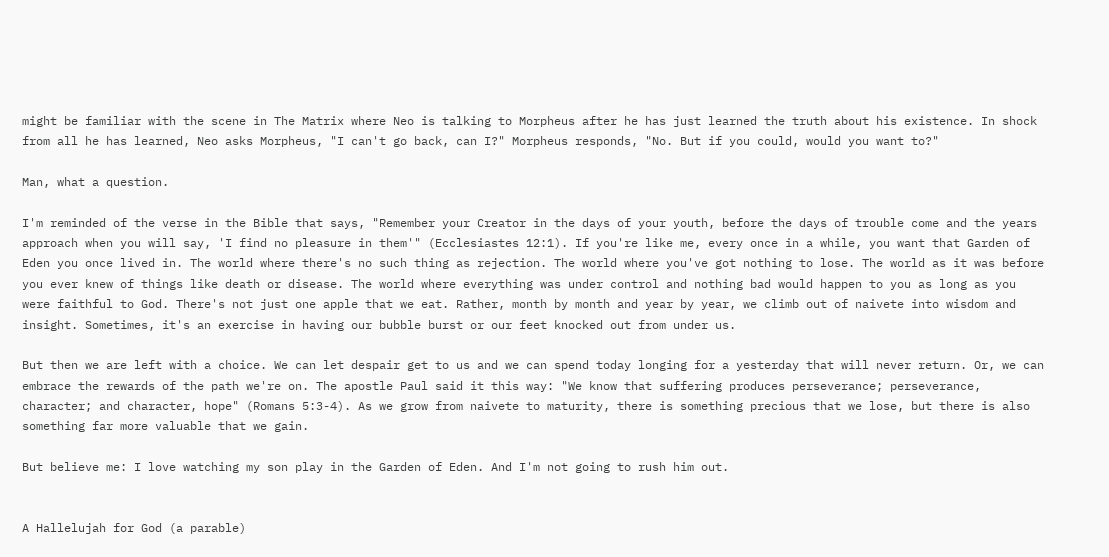might be familiar with the scene in The Matrix where Neo is talking to Morpheus after he has just learned the truth about his existence. In shock from all he has learned, Neo asks Morpheus, "I can't go back, can I?" Morpheus responds, "No. But if you could, would you want to?"

Man, what a question.

I'm reminded of the verse in the Bible that says, "Remember your Creator in the days of your youth, before the days of trouble come and the years approach when you will say, 'I find no pleasure in them'" (Ecclesiastes 12:1). If you're like me, every once in a while, you want that Garden of Eden you once lived in. The world where there's no such thing as rejection. The world where you've got nothing to lose. The world as it was before you ever knew of things like death or disease. The world where everything was under control and nothing bad would happen to you as long as you were faithful to God. There's not just one apple that we eat. Rather, month by month and year by year, we climb out of naivete into wisdom and insight. Sometimes, it's an exercise in having our bubble burst or our feet knocked out from under us.

But then we are left with a choice. We can let despair get to us and we can spend today longing for a yesterday that will never return. Or, we can embrace the rewards of the path we're on. The apostle Paul said it this way: "We know that suffering produces perseverance; perseverance, character; and character, hope" (Romans 5:3-4). As we grow from naivete to maturity, there is something precious that we lose, but there is also something far more valuable that we gain.

But believe me: I love watching my son play in the Garden of Eden. And I'm not going to rush him out.


A Hallelujah for God (a parable)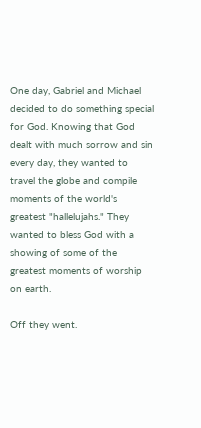One day, Gabriel and Michael decided to do something special for God. Knowing that God dealt with much sorrow and sin every day, they wanted to travel the globe and compile moments of the world's greatest "hallelujahs." They wanted to bless God with a showing of some of the greatest moments of worship on earth.

Off they went.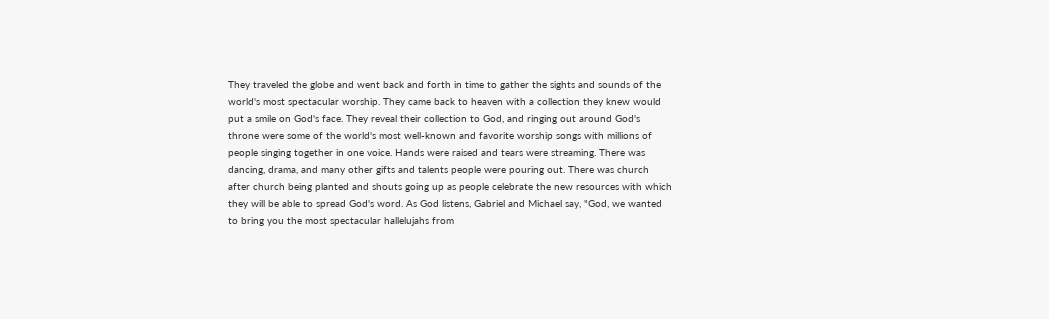They traveled the globe and went back and forth in time to gather the sights and sounds of the world's most spectacular worship. They came back to heaven with a collection they knew would put a smile on God's face. They reveal their collection to God, and ringing out around God's throne were some of the world's most well-known and favorite worship songs with millions of people singing together in one voice. Hands were raised and tears were streaming. There was dancing, drama, and many other gifts and talents people were pouring out. There was church after church being planted and shouts going up as people celebrate the new resources with which they will be able to spread God's word. As God listens, Gabriel and Michael say, "God, we wanted to bring you the most spectacular hallelujahs from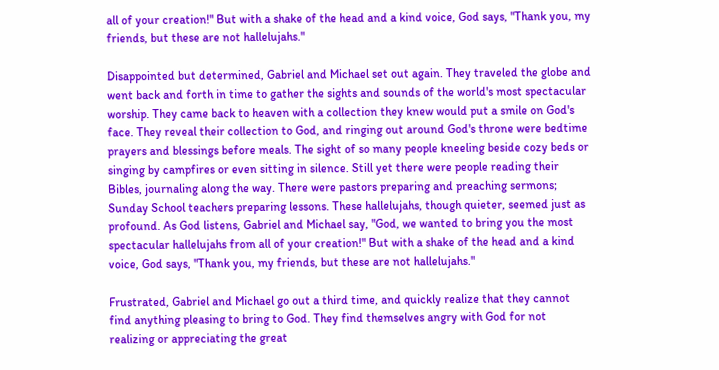all of your creation!" But with a shake of the head and a kind voice, God says, "Thank you, my friends, but these are not hallelujahs."

Disappointed but determined, Gabriel and Michael set out again. They traveled the globe and went back and forth in time to gather the sights and sounds of the world's most spectacular worship. They came back to heaven with a collection they knew would put a smile on God's face. They reveal their collection to God, and ringing out around God's throne were bedtime prayers and blessings before meals. The sight of so many people kneeling beside cozy beds or singing by campfires or even sitting in silence. Still yet there were people reading their Bibles, journaling along the way. There were pastors preparing and preaching sermons; Sunday School teachers preparing lessons. These hallelujahs, though quieter, seemed just as profound. As God listens, Gabriel and Michael say, "God, we wanted to bring you the most spectacular hallelujahs from all of your creation!" But with a shake of the head and a kind voice, God says, "Thank you, my friends, but these are not hallelujahs."

Frustrated, Gabriel and Michael go out a third time, and quickly realize that they cannot find anything pleasing to bring to God. They find themselves angry with God for not realizing or appreciating the great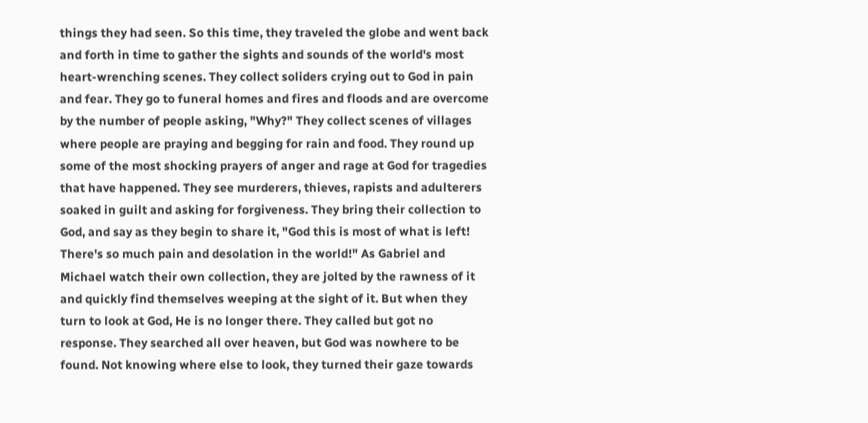things they had seen. So this time, they traveled the globe and went back and forth in time to gather the sights and sounds of the world's most heart-wrenching scenes. They collect soliders crying out to God in pain and fear. They go to funeral homes and fires and floods and are overcome by the number of people asking, "Why?" They collect scenes of villages where people are praying and begging for rain and food. They round up some of the most shocking prayers of anger and rage at God for tragedies that have happened. They see murderers, thieves, rapists and adulterers soaked in guilt and asking for forgiveness. They bring their collection to God, and say as they begin to share it, "God this is most of what is left! There's so much pain and desolation in the world!" As Gabriel and Michael watch their own collection, they are jolted by the rawness of it and quickly find themselves weeping at the sight of it. But when they turn to look at God, He is no longer there. They called but got no response. They searched all over heaven, but God was nowhere to be found. Not knowing where else to look, they turned their gaze towards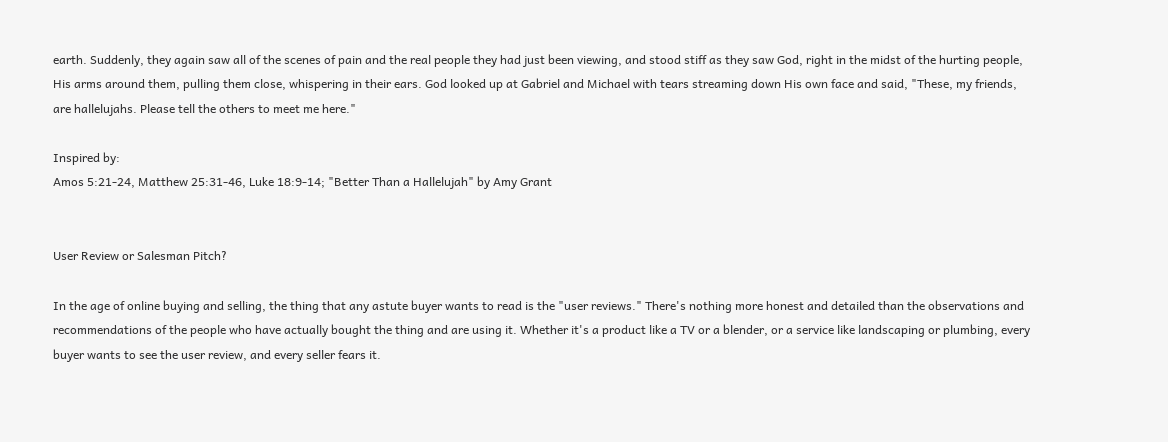earth. Suddenly, they again saw all of the scenes of pain and the real people they had just been viewing, and stood stiff as they saw God, right in the midst of the hurting people, His arms around them, pulling them close, whispering in their ears. God looked up at Gabriel and Michael with tears streaming down His own face and said, "These, my friends, are hallelujahs. Please tell the others to meet me here."

Inspired by:
Amos 5:21-24, Matthew 25:31-46, Luke 18:9-14; "Better Than a Hallelujah" by Amy Grant


User Review or Salesman Pitch?

In the age of online buying and selling, the thing that any astute buyer wants to read is the "user reviews." There's nothing more honest and detailed than the observations and recommendations of the people who have actually bought the thing and are using it. Whether it's a product like a TV or a blender, or a service like landscaping or plumbing, every buyer wants to see the user review, and every seller fears it.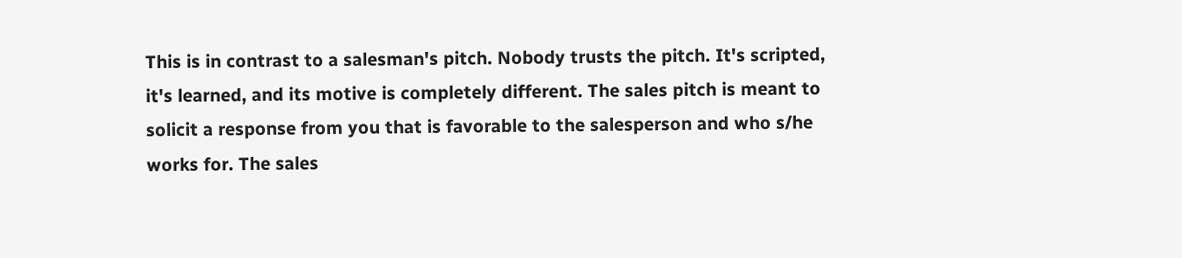This is in contrast to a salesman's pitch. Nobody trusts the pitch. It's scripted, it's learned, and its motive is completely different. The sales pitch is meant to solicit a response from you that is favorable to the salesperson and who s/he works for. The sales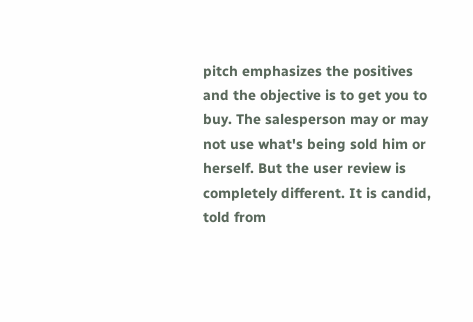pitch emphasizes the positives and the objective is to get you to buy. The salesperson may or may not use what's being sold him or herself. But the user review is completely different. It is candid, told from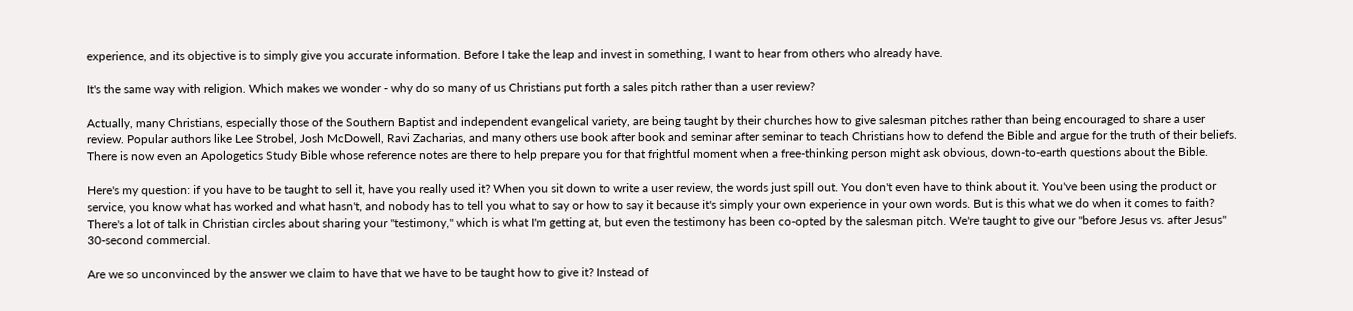experience, and its objective is to simply give you accurate information. Before I take the leap and invest in something, I want to hear from others who already have.

It's the same way with religion. Which makes we wonder - why do so many of us Christians put forth a sales pitch rather than a user review?

Actually, many Christians, especially those of the Southern Baptist and independent evangelical variety, are being taught by their churches how to give salesman pitches rather than being encouraged to share a user review. Popular authors like Lee Strobel, Josh McDowell, Ravi Zacharias, and many others use book after book and seminar after seminar to teach Christians how to defend the Bible and argue for the truth of their beliefs. There is now even an Apologetics Study Bible whose reference notes are there to help prepare you for that frightful moment when a free-thinking person might ask obvious, down-to-earth questions about the Bible.

Here's my question: if you have to be taught to sell it, have you really used it? When you sit down to write a user review, the words just spill out. You don't even have to think about it. You've been using the product or service, you know what has worked and what hasn't, and nobody has to tell you what to say or how to say it because it's simply your own experience in your own words. But is this what we do when it comes to faith? There's a lot of talk in Christian circles about sharing your "testimony," which is what I'm getting at, but even the testimony has been co-opted by the salesman pitch. We're taught to give our "before Jesus vs. after Jesus" 30-second commercial.

Are we so unconvinced by the answer we claim to have that we have to be taught how to give it? Instead of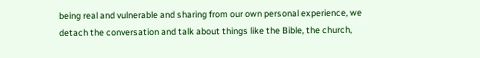being real and vulnerable and sharing from our own personal experience, we detach the conversation and talk about things like the Bible, the church,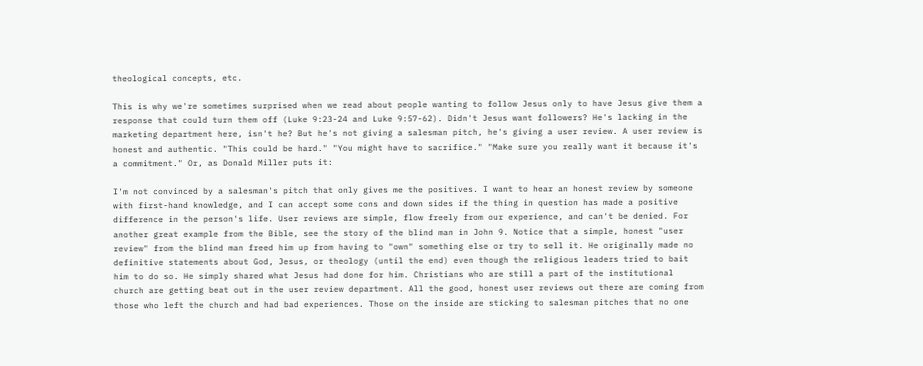theological concepts, etc.

This is why we're sometimes surprised when we read about people wanting to follow Jesus only to have Jesus give them a response that could turn them off (Luke 9:23-24 and Luke 9:57-62). Didn't Jesus want followers? He's lacking in the marketing department here, isn't he? But he's not giving a salesman pitch, he's giving a user review. A user review is honest and authentic. "This could be hard." "You might have to sacrifice." "Make sure you really want it because it's a commitment." Or, as Donald Miller puts it:

I'm not convinced by a salesman's pitch that only gives me the positives. I want to hear an honest review by someone with first-hand knowledge, and I can accept some cons and down sides if the thing in question has made a positive difference in the person's life. User reviews are simple, flow freely from our experience, and can't be denied. For another great example from the Bible, see the story of the blind man in John 9. Notice that a simple, honest "user review" from the blind man freed him up from having to "own" something else or try to sell it. He originally made no definitive statements about God, Jesus, or theology (until the end) even though the religious leaders tried to bait him to do so. He simply shared what Jesus had done for him. Christians who are still a part of the institutional church are getting beat out in the user review department. All the good, honest user reviews out there are coming from those who left the church and had bad experiences. Those on the inside are sticking to salesman pitches that no one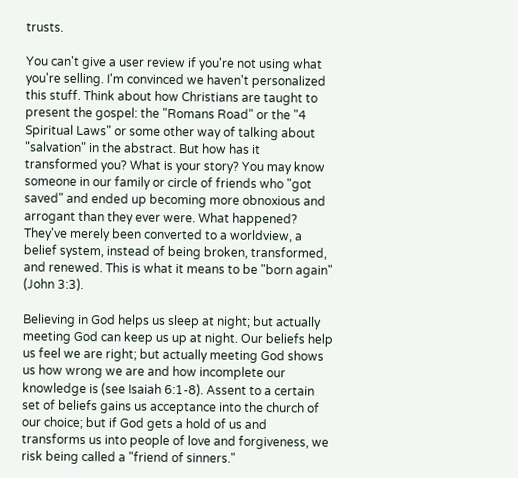trusts.

You can't give a user review if you're not using what you're selling. I'm convinced we haven't personalized this stuff. Think about how Christians are taught to present the gospel: the "Romans Road" or the "4 Spiritual Laws" or some other way of talking about "salvation" in the abstract. But how has it transformed you? What is your story? You may know someone in our family or circle of friends who "got saved" and ended up becoming more obnoxious and arrogant than they ever were. What happened? They've merely been converted to a worldview, a belief system, instead of being broken, transformed, and renewed. This is what it means to be "born again" (John 3:3).

Believing in God helps us sleep at night; but actually meeting God can keep us up at night. Our beliefs help us feel we are right; but actually meeting God shows us how wrong we are and how incomplete our knowledge is (see Isaiah 6:1-8). Assent to a certain set of beliefs gains us acceptance into the church of our choice; but if God gets a hold of us and transforms us into people of love and forgiveness, we risk being called a "friend of sinners."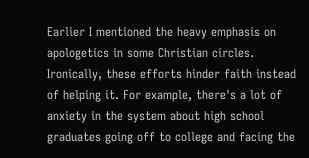Earlier I mentioned the heavy emphasis on apologetics in some Christian circles. Ironically, these efforts hinder faith instead of helping it. For example, there's a lot of anxiety in the system about high school graduates going off to college and facing the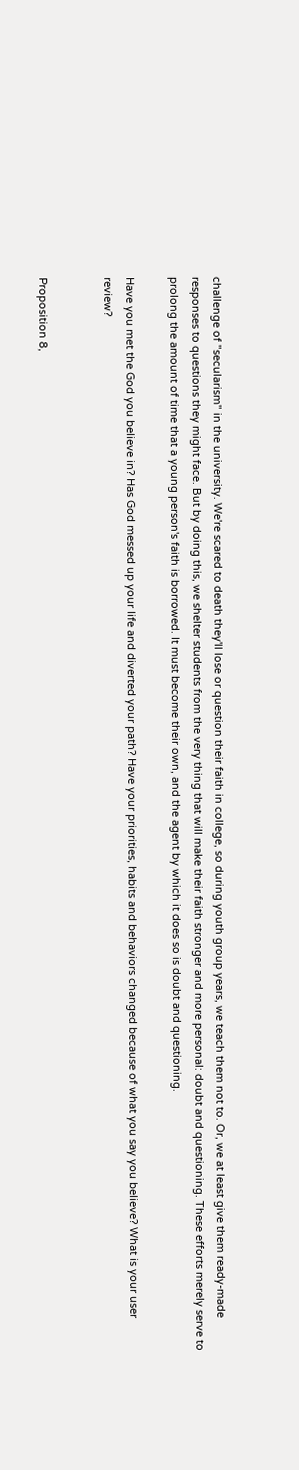challenge of "secularism" in the university. We're scared to death they'll lose or question their faith in college, so during youth group years, we teach them not to. Or, we at least give them ready-made responses to questions they might face. But by doing this, we shelter students from the very thing that will make their faith stronger and more personal: doubt and questioning. These efforts merely serve to prolong the amount of time that a young person's faith is borrowed. It must become their own, and the agent by which it does so is doubt and questioning.

Have you met the God you believe in? Has God messed up your life and diverted your path? Have your priorities, habits and behaviors changed because of what you say you believe? What is your user review?


Proposition 8,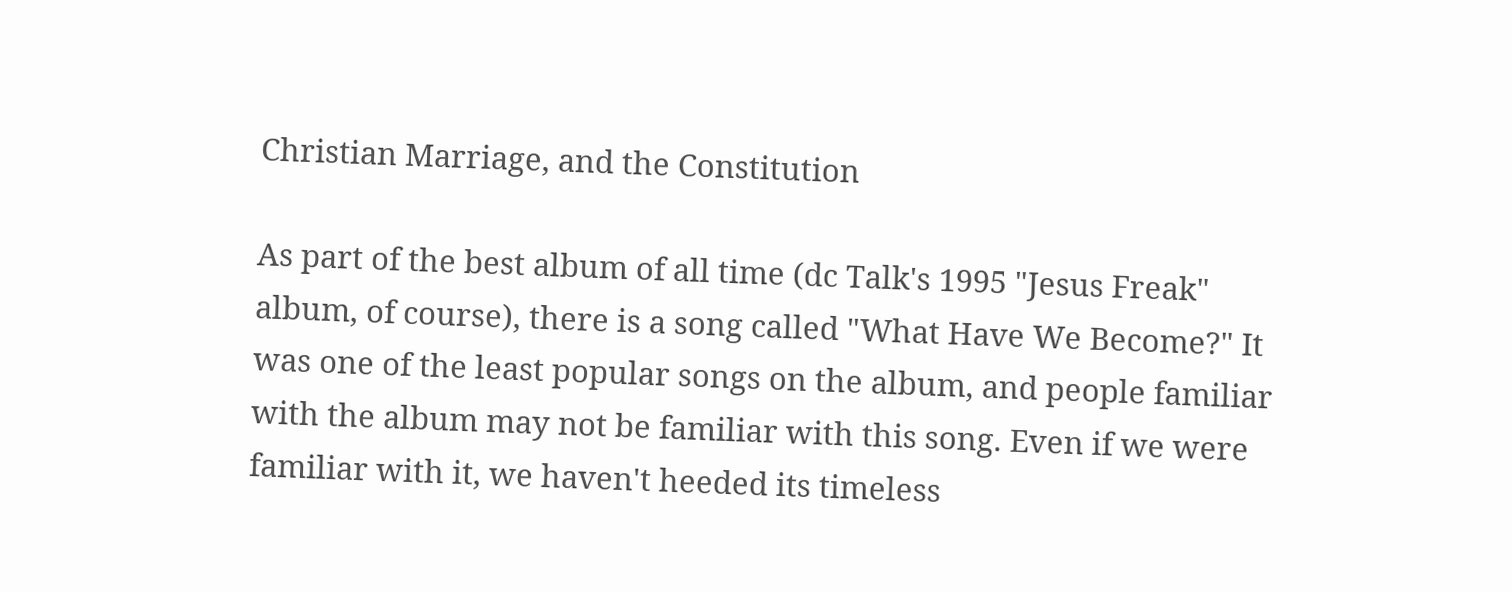Christian Marriage, and the Constitution

As part of the best album of all time (dc Talk's 1995 "Jesus Freak" album, of course), there is a song called "What Have We Become?" It was one of the least popular songs on the album, and people familiar with the album may not be familiar with this song. Even if we were familiar with it, we haven't heeded its timeless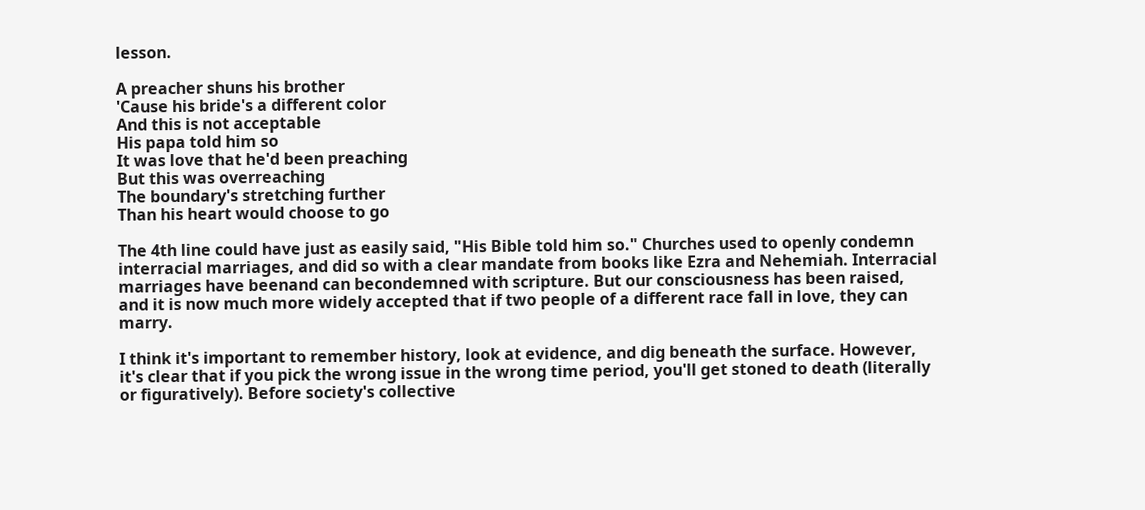lesson.

A preacher shuns his brother
'Cause his bride's a different color
And this is not acceptable
His papa told him so
It was love that he'd been preaching
But this was overreaching
The boundary's stretching further
Than his heart would choose to go

The 4th line could have just as easily said, "His Bible told him so." Churches used to openly condemn interracial marriages, and did so with a clear mandate from books like Ezra and Nehemiah. Interracial marriages have beenand can becondemned with scripture. But our consciousness has been raised, and it is now much more widely accepted that if two people of a different race fall in love, they can marry.

I think it's important to remember history, look at evidence, and dig beneath the surface. However, it's clear that if you pick the wrong issue in the wrong time period, you'll get stoned to death (literally or figuratively). Before society's collective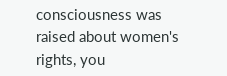consciousness was raised about women's rights, you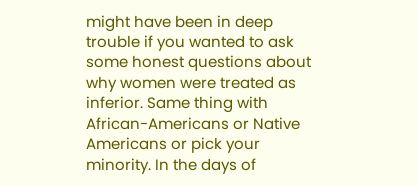might have been in deep trouble if you wanted to ask some honest questions about why women were treated as inferior. Same thing with African-Americans or Native Americans or pick your minority. In the days of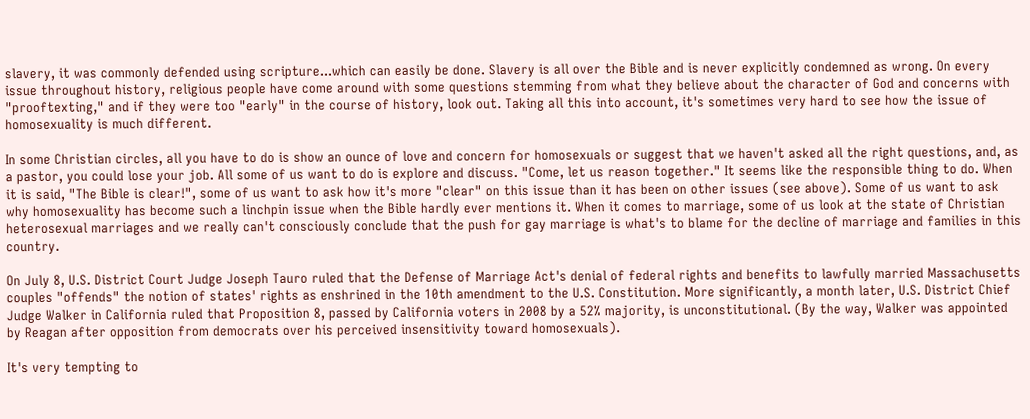slavery, it was commonly defended using scripture...which can easily be done. Slavery is all over the Bible and is never explicitly condemned as wrong. On every issue throughout history, religious people have come around with some questions stemming from what they believe about the character of God and concerns with "prooftexting," and if they were too "early" in the course of history, look out. Taking all this into account, it's sometimes very hard to see how the issue of homosexuality is much different.

In some Christian circles, all you have to do is show an ounce of love and concern for homosexuals or suggest that we haven't asked all the right questions, and, as a pastor, you could lose your job. All some of us want to do is explore and discuss. "Come, let us reason together." It seems like the responsible thing to do. When it is said, "The Bible is clear!", some of us want to ask how it's more "clear" on this issue than it has been on other issues (see above). Some of us want to ask why homosexuality has become such a linchpin issue when the Bible hardly ever mentions it. When it comes to marriage, some of us look at the state of Christian heterosexual marriages and we really can't consciously conclude that the push for gay marriage is what's to blame for the decline of marriage and families in this country.

On July 8, U.S. District Court Judge Joseph Tauro ruled that the Defense of Marriage Act's denial of federal rights and benefits to lawfully married Massachusetts couples "offends" the notion of states' rights as enshrined in the 10th amendment to the U.S. Constitution. More significantly, a month later, U.S. District Chief Judge Walker in California ruled that Proposition 8, passed by California voters in 2008 by a 52% majority, is unconstitutional. (By the way, Walker was appointed by Reagan after opposition from democrats over his perceived insensitivity toward homosexuals).

It's very tempting to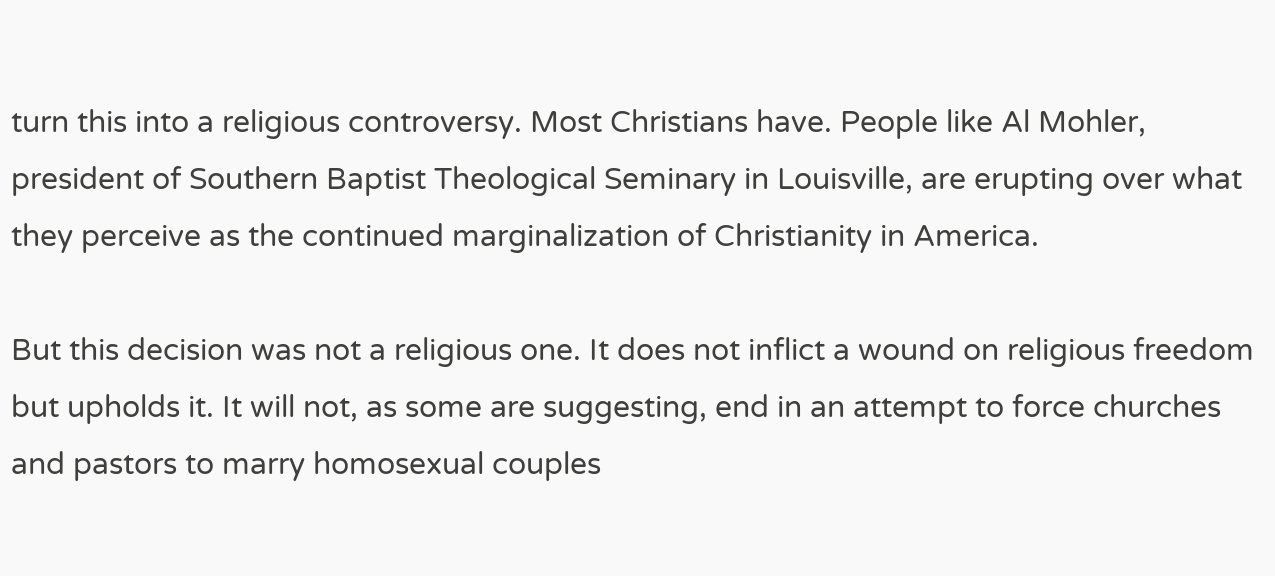turn this into a religious controversy. Most Christians have. People like Al Mohler, president of Southern Baptist Theological Seminary in Louisville, are erupting over what they perceive as the continued marginalization of Christianity in America.

But this decision was not a religious one. It does not inflict a wound on religious freedom but upholds it. It will not, as some are suggesting, end in an attempt to force churches and pastors to marry homosexual couples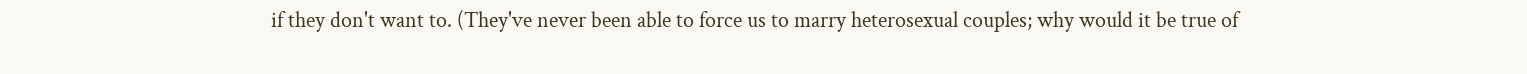if they don't want to. (They've never been able to force us to marry heterosexual couples; why would it be true of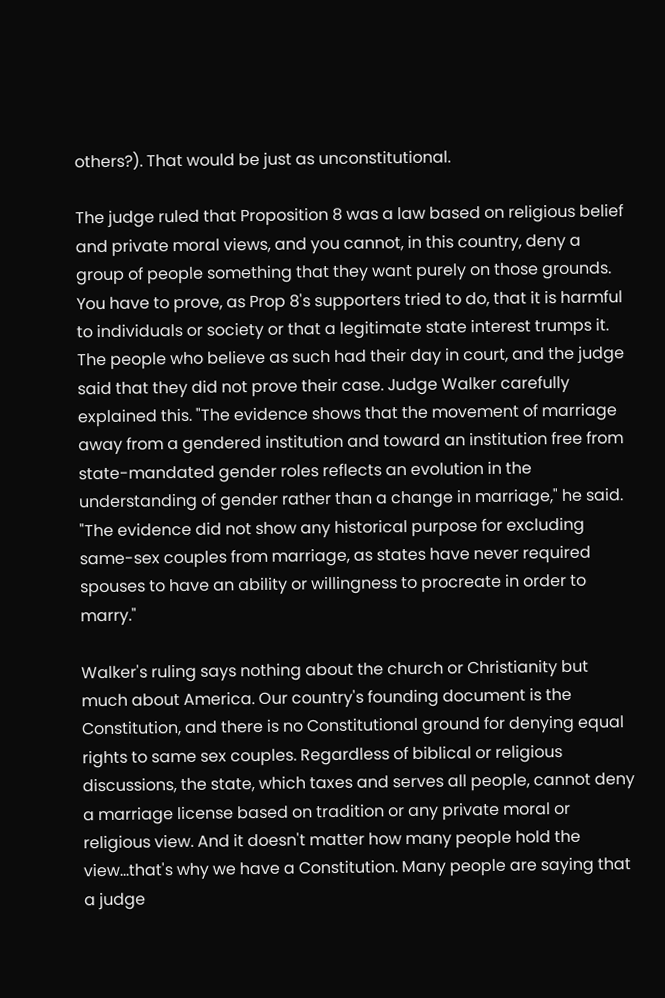others?). That would be just as unconstitutional.

The judge ruled that Proposition 8 was a law based on religious belief and private moral views, and you cannot, in this country, deny a group of people something that they want purely on those grounds. You have to prove, as Prop 8's supporters tried to do, that it is harmful to individuals or society or that a legitimate state interest trumps it. The people who believe as such had their day in court, and the judge said that they did not prove their case. Judge Walker carefully explained this. "The evidence shows that the movement of marriage away from a gendered institution and toward an institution free from state-mandated gender roles reflects an evolution in the understanding of gender rather than a change in marriage," he said. "The evidence did not show any historical purpose for excluding same-sex couples from marriage, as states have never required spouses to have an ability or willingness to procreate in order to marry."

Walker's ruling says nothing about the church or Christianity but much about America. Our country's founding document is the Constitution, and there is no Constitutional ground for denying equal rights to same sex couples. Regardless of biblical or religious discussions, the state, which taxes and serves all people, cannot deny a marriage license based on tradition or any private moral or religious view. And it doesn't matter how many people hold the view...that's why we have a Constitution. Many people are saying that a judge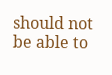should not be able to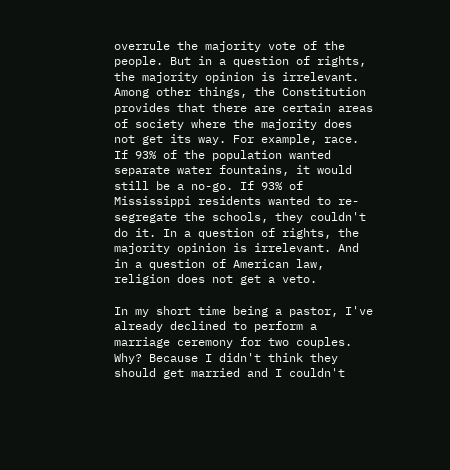overrule the majority vote of the people. But in a question of rights, the majority opinion is irrelevant. Among other things, the Constitution provides that there are certain areas of society where the majority does not get its way. For example, race. If 93% of the population wanted separate water fountains, it would still be a no-go. If 93% of Mississippi residents wanted to re-segregate the schools, they couldn't do it. In a question of rights, the majority opinion is irrelevant. And in a question of American law, religion does not get a veto.

In my short time being a pastor, I've already declined to perform a marriage ceremony for two couples. Why? Because I didn't think they should get married and I couldn't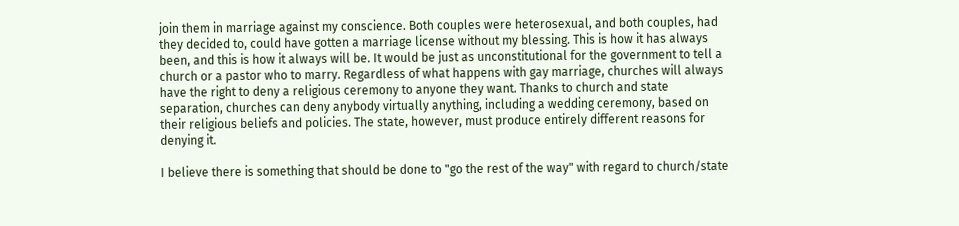join them in marriage against my conscience. Both couples were heterosexual, and both couples, had they decided to, could have gotten a marriage license without my blessing. This is how it has always been, and this is how it always will be. It would be just as unconstitutional for the government to tell a church or a pastor who to marry. Regardless of what happens with gay marriage, churches will always have the right to deny a religious ceremony to anyone they want. Thanks to church and state separation, churches can deny anybody virtually anything, including a wedding ceremony, based on their religious beliefs and policies. The state, however, must produce entirely different reasons for denying it.

I believe there is something that should be done to "go the rest of the way" with regard to church/state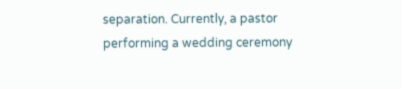separation. Currently, a pastor performing a wedding ceremony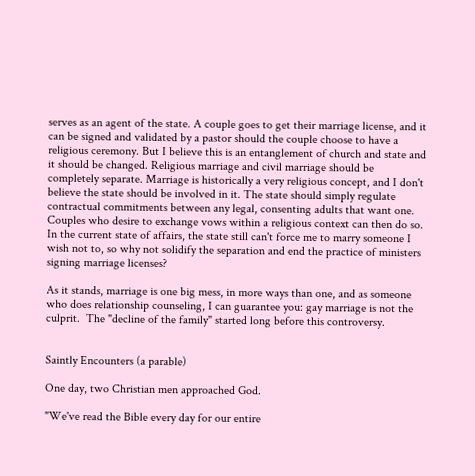serves as an agent of the state. A couple goes to get their marriage license, and it can be signed and validated by a pastor should the couple choose to have a religious ceremony. But I believe this is an entanglement of church and state and it should be changed. Religious marriage and civil marriage should be completely separate. Marriage is historically a very religious concept, and I don't believe the state should be involved in it. The state should simply regulate contractual commitments between any legal, consenting adults that want one. Couples who desire to exchange vows within a religious context can then do so. In the current state of affairs, the state still can't force me to marry someone I wish not to, so why not solidify the separation and end the practice of ministers signing marriage licenses?

As it stands, marriage is one big mess, in more ways than one, and as someone who does relationship counseling, I can guarantee you: gay marriage is not the culprit.  The "decline of the family" started long before this controversy.


Saintly Encounters (a parable)

One day, two Christian men approached God.

"We've read the Bible every day for our entire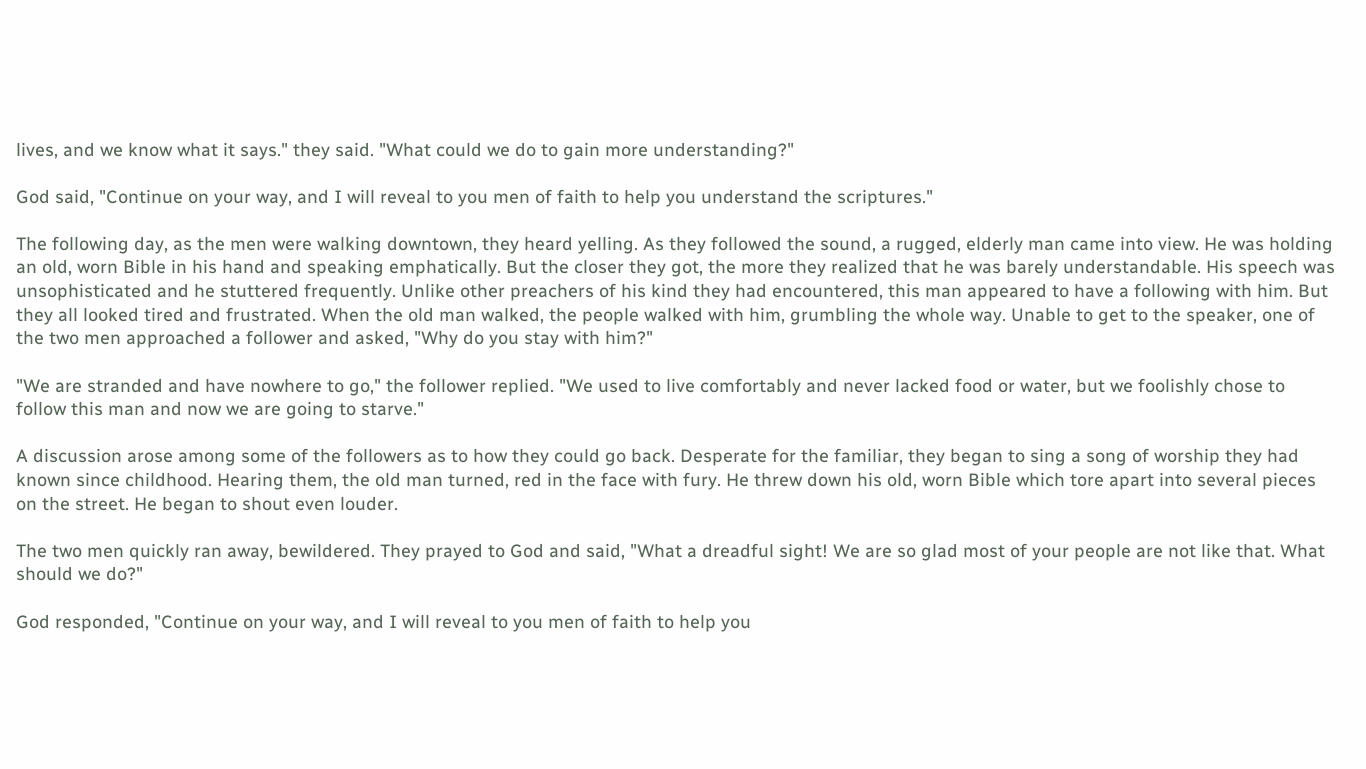lives, and we know what it says." they said. "What could we do to gain more understanding?"

God said, "Continue on your way, and I will reveal to you men of faith to help you understand the scriptures."

The following day, as the men were walking downtown, they heard yelling. As they followed the sound, a rugged, elderly man came into view. He was holding an old, worn Bible in his hand and speaking emphatically. But the closer they got, the more they realized that he was barely understandable. His speech was unsophisticated and he stuttered frequently. Unlike other preachers of his kind they had encountered, this man appeared to have a following with him. But they all looked tired and frustrated. When the old man walked, the people walked with him, grumbling the whole way. Unable to get to the speaker, one of the two men approached a follower and asked, "Why do you stay with him?"

"We are stranded and have nowhere to go," the follower replied. "We used to live comfortably and never lacked food or water, but we foolishly chose to follow this man and now we are going to starve."

A discussion arose among some of the followers as to how they could go back. Desperate for the familiar, they began to sing a song of worship they had known since childhood. Hearing them, the old man turned, red in the face with fury. He threw down his old, worn Bible which tore apart into several pieces on the street. He began to shout even louder.

The two men quickly ran away, bewildered. They prayed to God and said, "What a dreadful sight! We are so glad most of your people are not like that. What should we do?"

God responded, "Continue on your way, and I will reveal to you men of faith to help you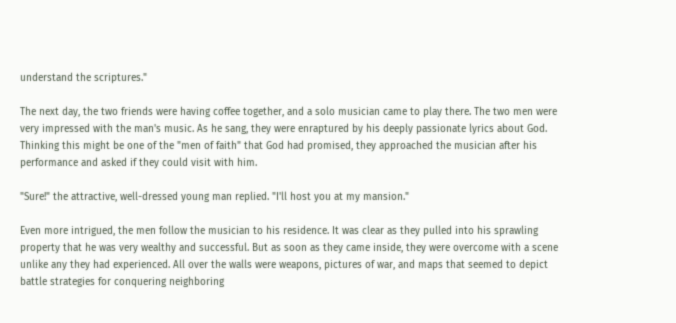understand the scriptures."

The next day, the two friends were having coffee together, and a solo musician came to play there. The two men were very impressed with the man's music. As he sang, they were enraptured by his deeply passionate lyrics about God. Thinking this might be one of the "men of faith" that God had promised, they approached the musician after his performance and asked if they could visit with him.

"Sure!" the attractive, well-dressed young man replied. "I'll host you at my mansion."

Even more intrigued, the men follow the musician to his residence. It was clear as they pulled into his sprawling property that he was very wealthy and successful. But as soon as they came inside, they were overcome with a scene unlike any they had experienced. All over the walls were weapons, pictures of war, and maps that seemed to depict battle strategies for conquering neighboring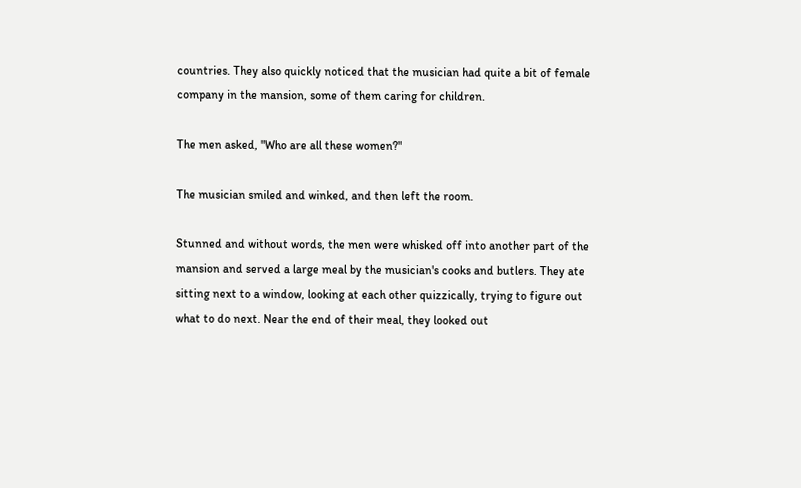countries. They also quickly noticed that the musician had quite a bit of female company in the mansion, some of them caring for children.

The men asked, "Who are all these women?"

The musician smiled and winked, and then left the room.

Stunned and without words, the men were whisked off into another part of the mansion and served a large meal by the musician's cooks and butlers. They ate sitting next to a window, looking at each other quizzically, trying to figure out what to do next. Near the end of their meal, they looked out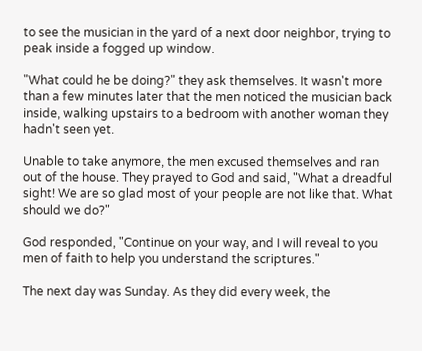to see the musician in the yard of a next door neighbor, trying to peak inside a fogged up window.

"What could he be doing?" they ask themselves. It wasn't more than a few minutes later that the men noticed the musician back inside, walking upstairs to a bedroom with another woman they hadn't seen yet.

Unable to take anymore, the men excused themselves and ran out of the house. They prayed to God and said, "What a dreadful sight! We are so glad most of your people are not like that. What should we do?"

God responded, "Continue on your way, and I will reveal to you men of faith to help you understand the scriptures."

The next day was Sunday. As they did every week, the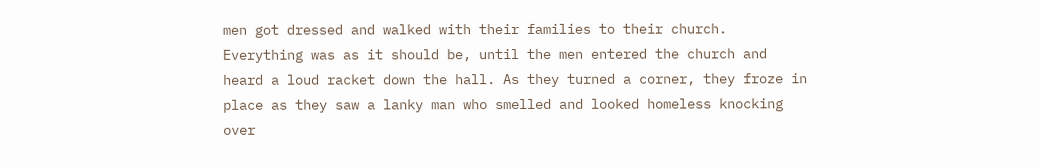men got dressed and walked with their families to their church. Everything was as it should be, until the men entered the church and heard a loud racket down the hall. As they turned a corner, they froze in place as they saw a lanky man who smelled and looked homeless knocking over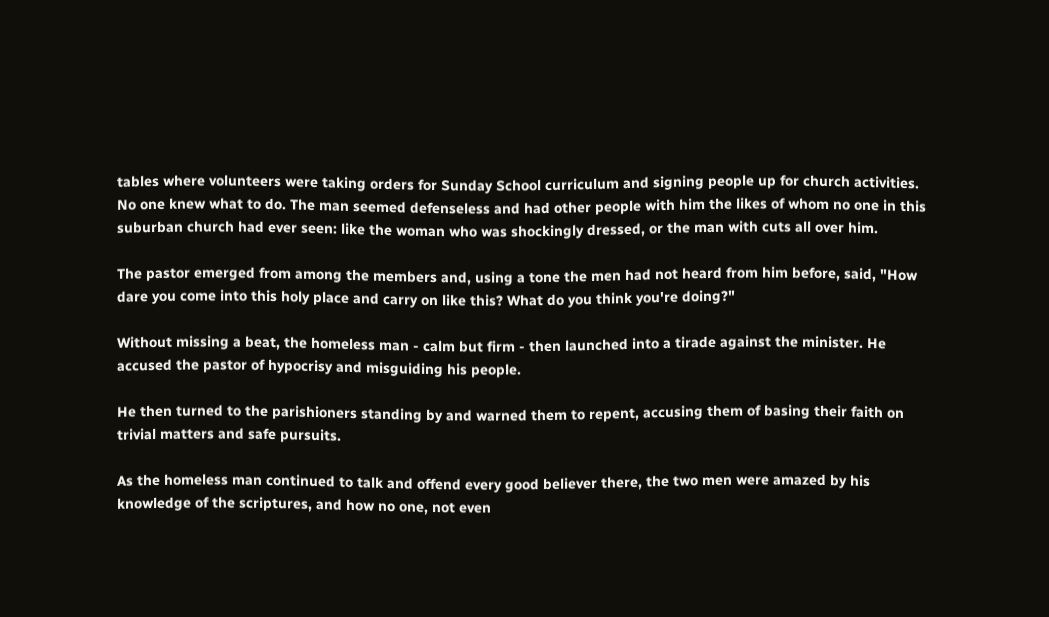tables where volunteers were taking orders for Sunday School curriculum and signing people up for church activities. No one knew what to do. The man seemed defenseless and had other people with him the likes of whom no one in this suburban church had ever seen: like the woman who was shockingly dressed, or the man with cuts all over him.

The pastor emerged from among the members and, using a tone the men had not heard from him before, said, "How dare you come into this holy place and carry on like this? What do you think you're doing?"

Without missing a beat, the homeless man - calm but firm - then launched into a tirade against the minister. He accused the pastor of hypocrisy and misguiding his people.

He then turned to the parishioners standing by and warned them to repent, accusing them of basing their faith on trivial matters and safe pursuits.

As the homeless man continued to talk and offend every good believer there, the two men were amazed by his knowledge of the scriptures, and how no one, not even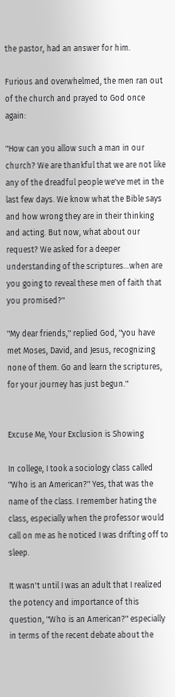the pastor, had an answer for him.

Furious and overwhelmed, the men ran out of the church and prayed to God once again:

"How can you allow such a man in our church? We are thankful that we are not like any of the dreadful people we've met in the last few days. We know what the Bible says and how wrong they are in their thinking and acting. But now, what about our request? We asked for a deeper understanding of the scriptures...when are you going to reveal these men of faith that you promised?"

"My dear friends," replied God, "you have met Moses, David, and Jesus, recognizing none of them. Go and learn the scriptures, for your journey has just begun."


Excuse Me, Your Exclusion is Showing

In college, I took a sociology class called "Who is an American?" Yes, that was the name of the class. I remember hating the class, especially when the professor would call on me as he noticed I was drifting off to sleep.

It wasn't until I was an adult that I realized the potency and importance of this question, "Who is an American?" especially in terms of the recent debate about the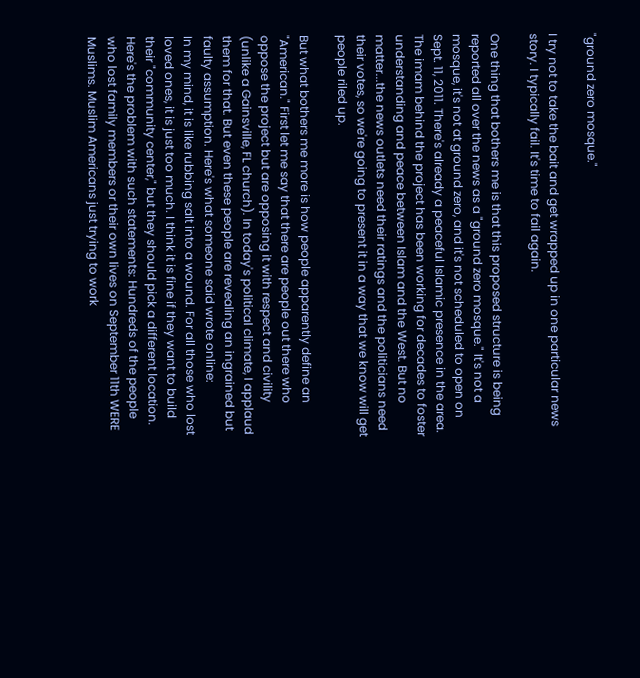"ground zero mosque."

I try not to take the bait and get wrapped up in one particular news story. I typically fail. It's time to fail again.

One thing that bothers me is that this proposed structure is being reported all over the news as a "ground zero mosque." It's not a mosque, it's not at ground zero, and it's not scheduled to open on Sept. 11, 2011. There's already a peaceful Islamic presence in the area. The imam behind the project has been working for decades to foster understanding and peace between Islam and the West. But no matter...the news outlets need their ratings and the politicians need their votes, so we're going to present it in a way that we know will get people riled up.

But what bothers me more is how people apparently define an "American." First let me say that there are people out there who oppose the project but are opposing it with respect and civility (unlike a Gainsville, FL church). In today's political climate, I applaud them for that. But even these people are revealing an ingrained but faulty assumption. Here's what someone said wrote online:
In my mind, it is like rubbing salt into a wound. For all those who lost loved ones, it is just too much. I think it is fine if they want to build their "community center," but they should pick a different location.
Here's the problem with such statements: Hundreds of the people who lost family members or their own lives on September 11th WERE Muslims. Muslim Americans just trying to work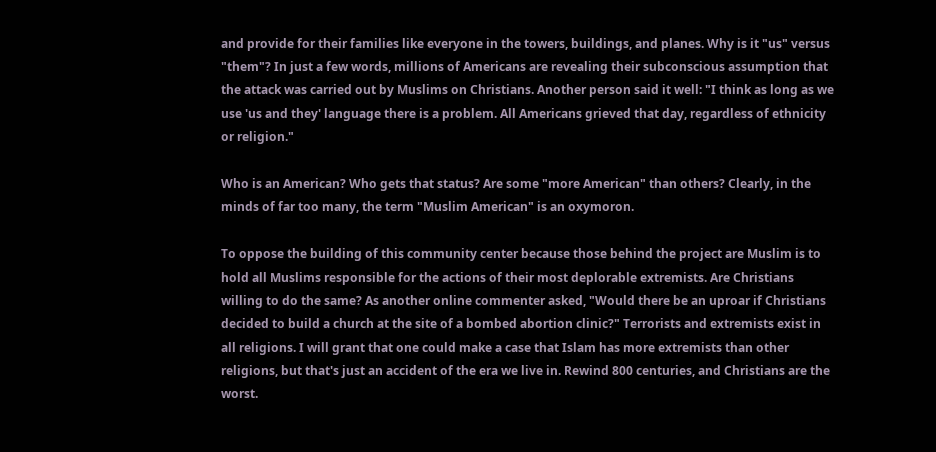and provide for their families like everyone in the towers, buildings, and planes. Why is it "us" versus "them"? In just a few words, millions of Americans are revealing their subconscious assumption that the attack was carried out by Muslims on Christians. Another person said it well: "I think as long as we use 'us and they' language there is a problem. All Americans grieved that day, regardless of ethnicity or religion."

Who is an American? Who gets that status? Are some "more American" than others? Clearly, in the minds of far too many, the term "Muslim American" is an oxymoron.

To oppose the building of this community center because those behind the project are Muslim is to hold all Muslims responsible for the actions of their most deplorable extremists. Are Christians willing to do the same? As another online commenter asked, "Would there be an uproar if Christians decided to build a church at the site of a bombed abortion clinic?" Terrorists and extremists exist in all religions. I will grant that one could make a case that Islam has more extremists than other religions, but that's just an accident of the era we live in. Rewind 800 centuries, and Christians are the worst.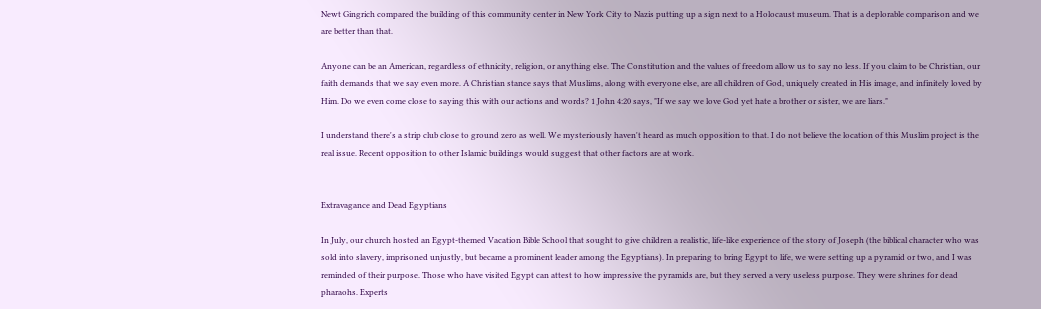Newt Gingrich compared the building of this community center in New York City to Nazis putting up a sign next to a Holocaust museum. That is a deplorable comparison and we are better than that.

Anyone can be an American, regardless of ethnicity, religion, or anything else. The Constitution and the values of freedom allow us to say no less. If you claim to be Christian, our faith demands that we say even more. A Christian stance says that Muslims, along with everyone else, are all children of God, uniquely created in His image, and infinitely loved by Him. Do we even come close to saying this with our actions and words? 1 John 4:20 says, "If we say we love God yet hate a brother or sister, we are liars."

I understand there's a strip club close to ground zero as well. We mysteriously haven't heard as much opposition to that. I do not believe the location of this Muslim project is the real issue. Recent opposition to other Islamic buildings would suggest that other factors are at work.


Extravagance and Dead Egyptians

In July, our church hosted an Egypt-themed Vacation Bible School that sought to give children a realistic, life-like experience of the story of Joseph (the biblical character who was sold into slavery, imprisoned unjustly, but became a prominent leader among the Egyptians). In preparing to bring Egypt to life, we were setting up a pyramid or two, and I was reminded of their purpose. Those who have visited Egypt can attest to how impressive the pyramids are, but they served a very useless purpose. They were shrines for dead pharaohs. Experts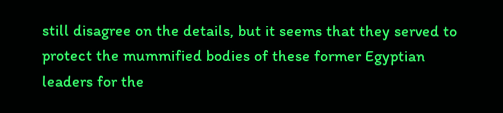still disagree on the details, but it seems that they served to protect the mummified bodies of these former Egyptian leaders for the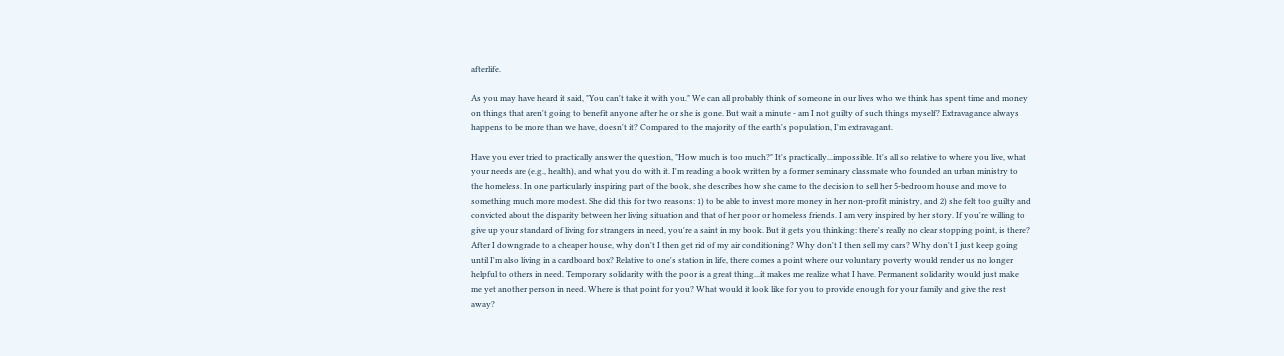afterlife.

As you may have heard it said, "You can't take it with you." We can all probably think of someone in our lives who we think has spent time and money on things that aren't going to benefit anyone after he or she is gone. But wait a minute - am I not guilty of such things myself? Extravagance always happens to be more than we have, doesn't it? Compared to the majority of the earth's population, I'm extravagant.

Have you ever tried to practically answer the question, "How much is too much?" It's practically...impossible. It's all so relative to where you live, what your needs are (e.g., health), and what you do with it. I'm reading a book written by a former seminary classmate who founded an urban ministry to the homeless. In one particularly inspiring part of the book, she describes how she came to the decision to sell her 5-bedroom house and move to something much more modest. She did this for two reasons: 1) to be able to invest more money in her non-profit ministry, and 2) she felt too guilty and convicted about the disparity between her living situation and that of her poor or homeless friends. I am very inspired by her story. If you're willing to give up your standard of living for strangers in need, you're a saint in my book. But it gets you thinking: there's really no clear stopping point, is there? After I downgrade to a cheaper house, why don't I then get rid of my air conditioning? Why don't I then sell my cars? Why don't I just keep going until I'm also living in a cardboard box? Relative to one's station in life, there comes a point where our voluntary poverty would render us no longer helpful to others in need. Temporary solidarity with the poor is a great thing...it makes me realize what I have. Permanent solidarity would just make me yet another person in need. Where is that point for you? What would it look like for you to provide enough for your family and give the rest away?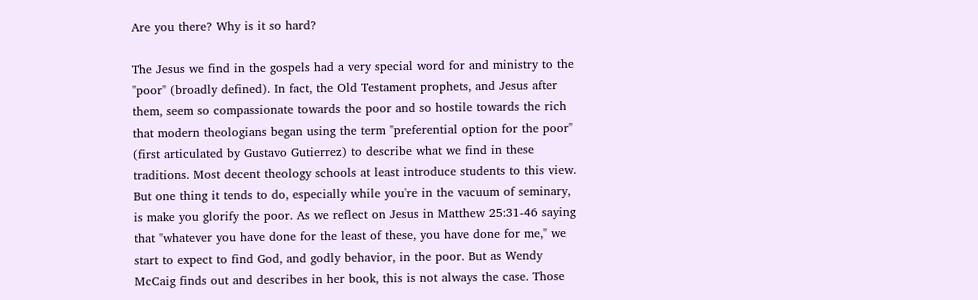Are you there? Why is it so hard?

The Jesus we find in the gospels had a very special word for and ministry to the "poor" (broadly defined). In fact, the Old Testament prophets, and Jesus after them, seem so compassionate towards the poor and so hostile towards the rich that modern theologians began using the term "preferential option for the poor" (first articulated by Gustavo Gutierrez) to describe what we find in these traditions. Most decent theology schools at least introduce students to this view. But one thing it tends to do, especially while you're in the vacuum of seminary, is make you glorify the poor. As we reflect on Jesus in Matthew 25:31-46 saying that "whatever you have done for the least of these, you have done for me," we start to expect to find God, and godly behavior, in the poor. But as Wendy McCaig finds out and describes in her book, this is not always the case. Those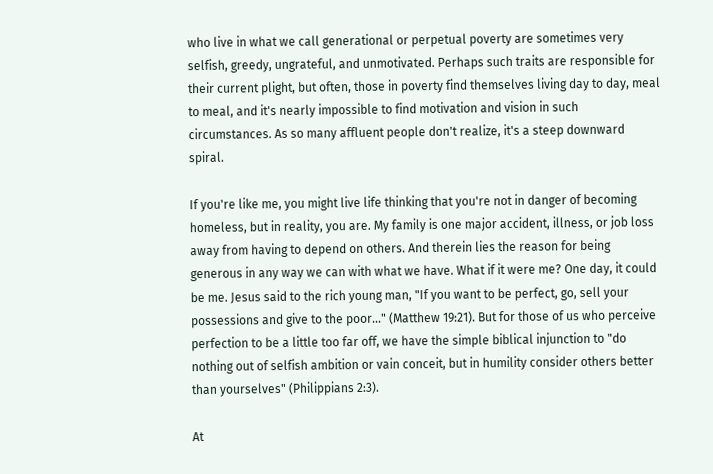who live in what we call generational or perpetual poverty are sometimes very selfish, greedy, ungrateful, and unmotivated. Perhaps such traits are responsible for their current plight, but often, those in poverty find themselves living day to day, meal to meal, and it's nearly impossible to find motivation and vision in such circumstances. As so many affluent people don't realize, it's a steep downward spiral.

If you're like me, you might live life thinking that you're not in danger of becoming homeless, but in reality, you are. My family is one major accident, illness, or job loss away from having to depend on others. And therein lies the reason for being generous in any way we can with what we have. What if it were me? One day, it could be me. Jesus said to the rich young man, "If you want to be perfect, go, sell your possessions and give to the poor..." (Matthew 19:21). But for those of us who perceive perfection to be a little too far off, we have the simple biblical injunction to "do nothing out of selfish ambition or vain conceit, but in humility consider others better than yourselves" (Philippians 2:3).

At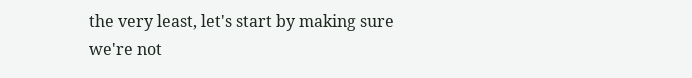the very least, let's start by making sure we're not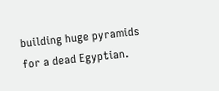building huge pyramids for a dead Egyptian.